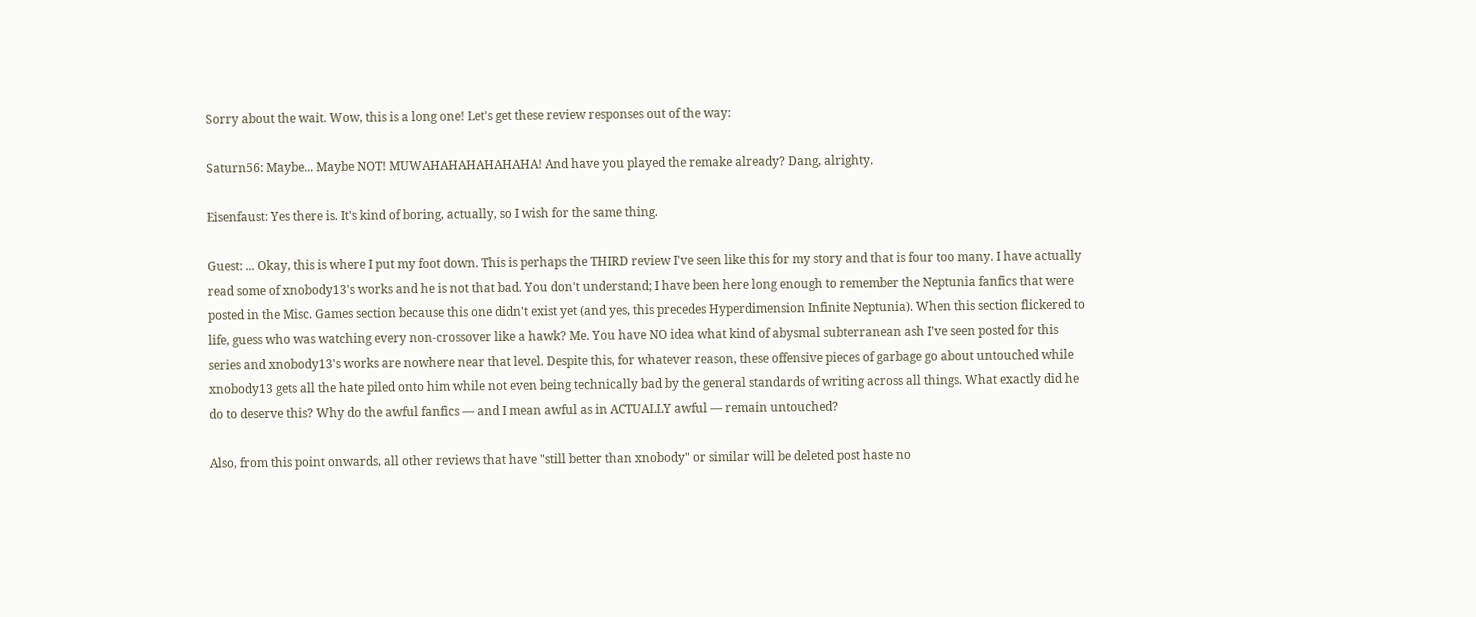Sorry about the wait. Wow, this is a long one! Let's get these review responses out of the way:

Saturn56: Maybe... Maybe NOT! MUWAHAHAHAHAHAHA! And have you played the remake already? Dang, alrighty.

Eisenfaust: Yes there is. It's kind of boring, actually, so I wish for the same thing.

Guest: ... Okay, this is where I put my foot down. This is perhaps the THIRD review I've seen like this for my story and that is four too many. I have actually read some of xnobody13's works and he is not that bad. You don't understand; I have been here long enough to remember the Neptunia fanfics that were posted in the Misc. Games section because this one didn't exist yet (and yes, this precedes Hyperdimension Infinite Neptunia). When this section flickered to life, guess who was watching every non-crossover like a hawk? Me. You have NO idea what kind of abysmal subterranean ash I've seen posted for this series and xnobody13's works are nowhere near that level. Despite this, for whatever reason, these offensive pieces of garbage go about untouched while xnobody13 gets all the hate piled onto him while not even being technically bad by the general standards of writing across all things. What exactly did he do to deserve this? Why do the awful fanfics — and I mean awful as in ACTUALLY awful — remain untouched?

Also, from this point onwards, all other reviews that have "still better than xnobody" or similar will be deleted post haste no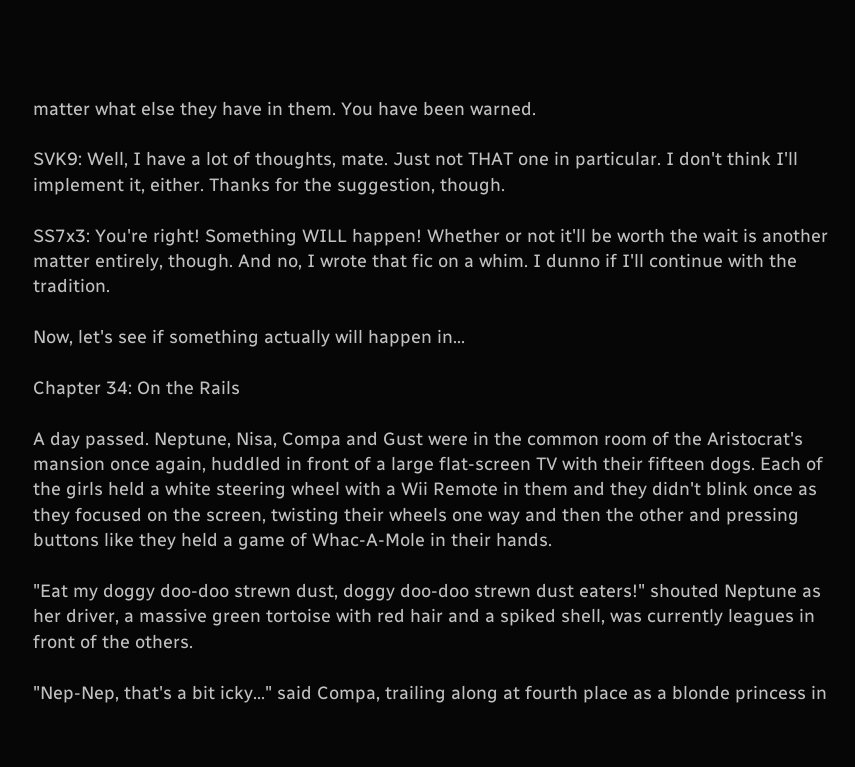matter what else they have in them. You have been warned.

SVK9: Well, I have a lot of thoughts, mate. Just not THAT one in particular. I don't think I'll implement it, either. Thanks for the suggestion, though.

SS7x3: You're right! Something WILL happen! Whether or not it'll be worth the wait is another matter entirely, though. And no, I wrote that fic on a whim. I dunno if I'll continue with the tradition.

Now, let's see if something actually will happen in...

Chapter 34: On the Rails

A day passed. Neptune, Nisa, Compa and Gust were in the common room of the Aristocrat's mansion once again, huddled in front of a large flat-screen TV with their fifteen dogs. Each of the girls held a white steering wheel with a Wii Remote in them and they didn't blink once as they focused on the screen, twisting their wheels one way and then the other and pressing buttons like they held a game of Whac-A-Mole in their hands.

"Eat my doggy doo-doo strewn dust, doggy doo-doo strewn dust eaters!" shouted Neptune as her driver, a massive green tortoise with red hair and a spiked shell, was currently leagues in front of the others.

"Nep-Nep, that's a bit icky..." said Compa, trailing along at fourth place as a blonde princess in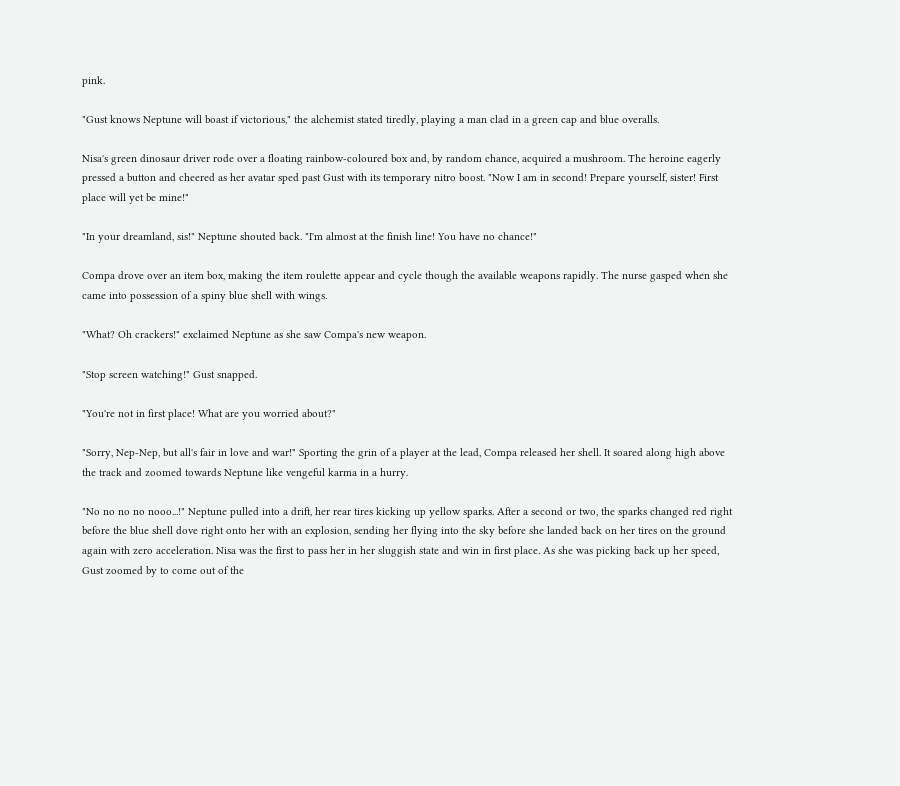pink.

"Gust knows Neptune will boast if victorious," the alchemist stated tiredly, playing a man clad in a green cap and blue overalls.

Nisa's green dinosaur driver rode over a floating rainbow-coloured box and, by random chance, acquired a mushroom. The heroine eagerly pressed a button and cheered as her avatar sped past Gust with its temporary nitro boost. "Now I am in second! Prepare yourself, sister! First place will yet be mine!"

"In your dreamland, sis!" Neptune shouted back. "I'm almost at the finish line! You have no chance!"

Compa drove over an item box, making the item roulette appear and cycle though the available weapons rapidly. The nurse gasped when she came into possession of a spiny blue shell with wings.

"What? Oh crackers!" exclaimed Neptune as she saw Compa's new weapon.

"Stop screen watching!" Gust snapped.

"You're not in first place! What are you worried about?"

"Sorry, Nep-Nep, but all's fair in love and war!" Sporting the grin of a player at the lead, Compa released her shell. It soared along high above the track and zoomed towards Neptune like vengeful karma in a hurry.

"No no no no nooo...!" Neptune pulled into a drift, her rear tires kicking up yellow sparks. After a second or two, the sparks changed red right before the blue shell dove right onto her with an explosion, sending her flying into the sky before she landed back on her tires on the ground again with zero acceleration. Nisa was the first to pass her in her sluggish state and win in first place. As she was picking back up her speed, Gust zoomed by to come out of the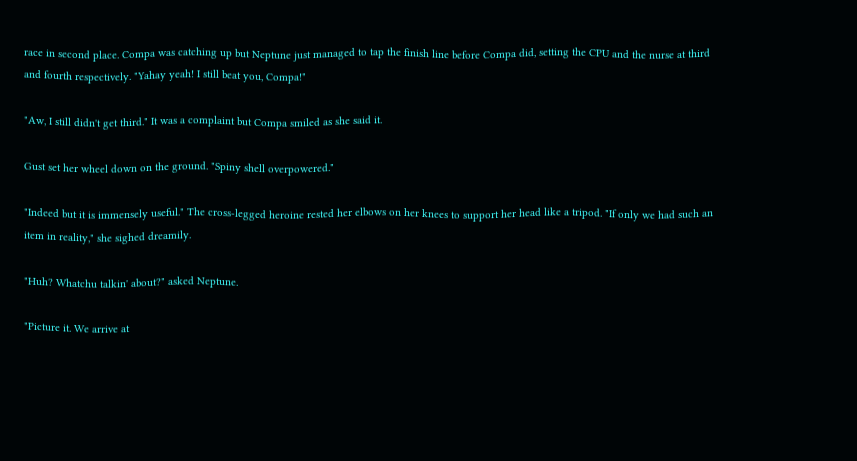race in second place. Compa was catching up but Neptune just managed to tap the finish line before Compa did, setting the CPU and the nurse at third and fourth respectively. "Yahay yeah! I still beat you, Compa!"

"Aw, I still didn't get third." It was a complaint but Compa smiled as she said it.

Gust set her wheel down on the ground. "Spiny shell overpowered."

"Indeed but it is immensely useful." The cross-legged heroine rested her elbows on her knees to support her head like a tripod. "If only we had such an item in reality," she sighed dreamily.

"Huh? Whatchu talkin' about?" asked Neptune.

"Picture it. We arrive at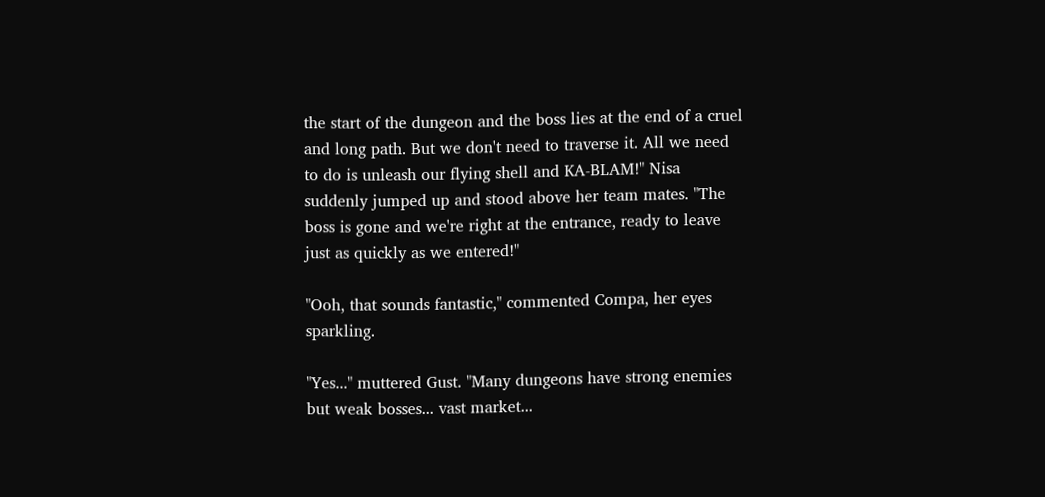the start of the dungeon and the boss lies at the end of a cruel and long path. But we don't need to traverse it. All we need to do is unleash our flying shell and KA-BLAM!" Nisa suddenly jumped up and stood above her team mates. "The boss is gone and we're right at the entrance, ready to leave just as quickly as we entered!"

"Ooh, that sounds fantastic," commented Compa, her eyes sparkling.

"Yes..." muttered Gust. "Many dungeons have strong enemies but weak bosses... vast market...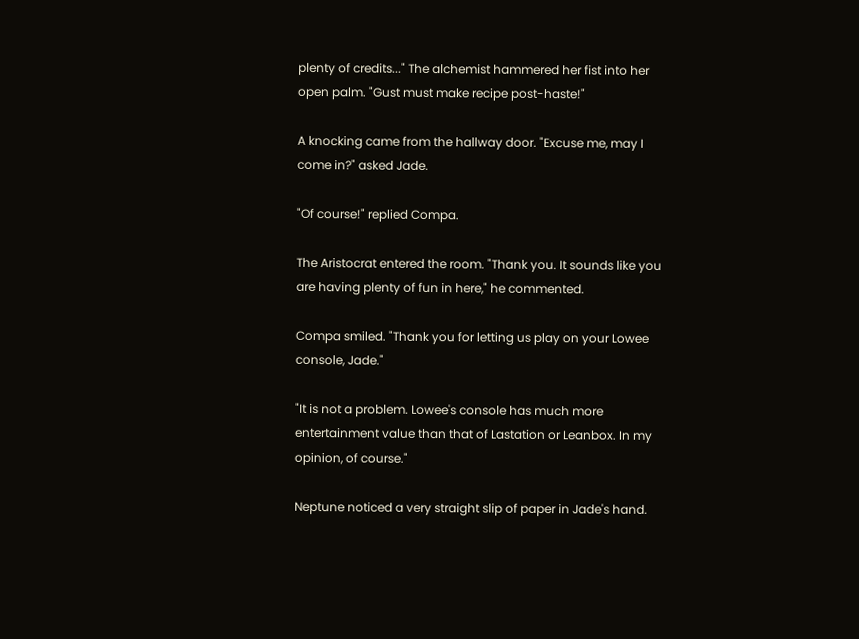plenty of credits..." The alchemist hammered her fist into her open palm. "Gust must make recipe post-haste!"

A knocking came from the hallway door. "Excuse me, may I come in?" asked Jade.

"Of course!" replied Compa.

The Aristocrat entered the room. "Thank you. It sounds like you are having plenty of fun in here," he commented.

Compa smiled. "Thank you for letting us play on your Lowee console, Jade."

"It is not a problem. Lowee's console has much more entertainment value than that of Lastation or Leanbox. In my opinion, of course."

Neptune noticed a very straight slip of paper in Jade's hand.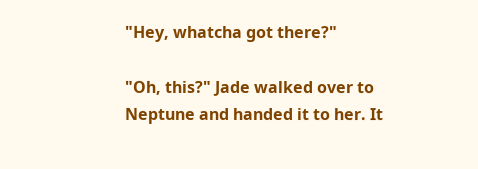"Hey, whatcha got there?"

"Oh, this?" Jade walked over to Neptune and handed it to her. It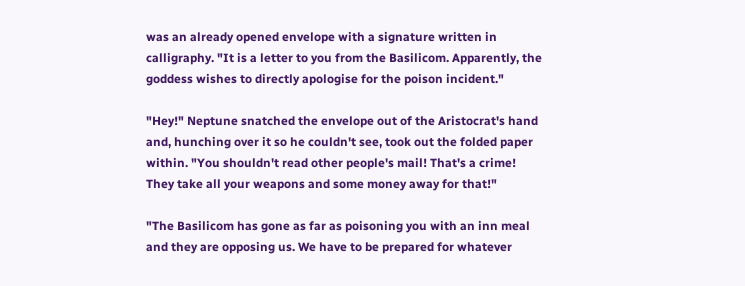was an already opened envelope with a signature written in calligraphy. "It is a letter to you from the Basilicom. Apparently, the goddess wishes to directly apologise for the poison incident."

"Hey!" Neptune snatched the envelope out of the Aristocrat's hand and, hunching over it so he couldn't see, took out the folded paper within. "You shouldn't read other people's mail! That's a crime! They take all your weapons and some money away for that!"

"The Basilicom has gone as far as poisoning you with an inn meal and they are opposing us. We have to be prepared for whatever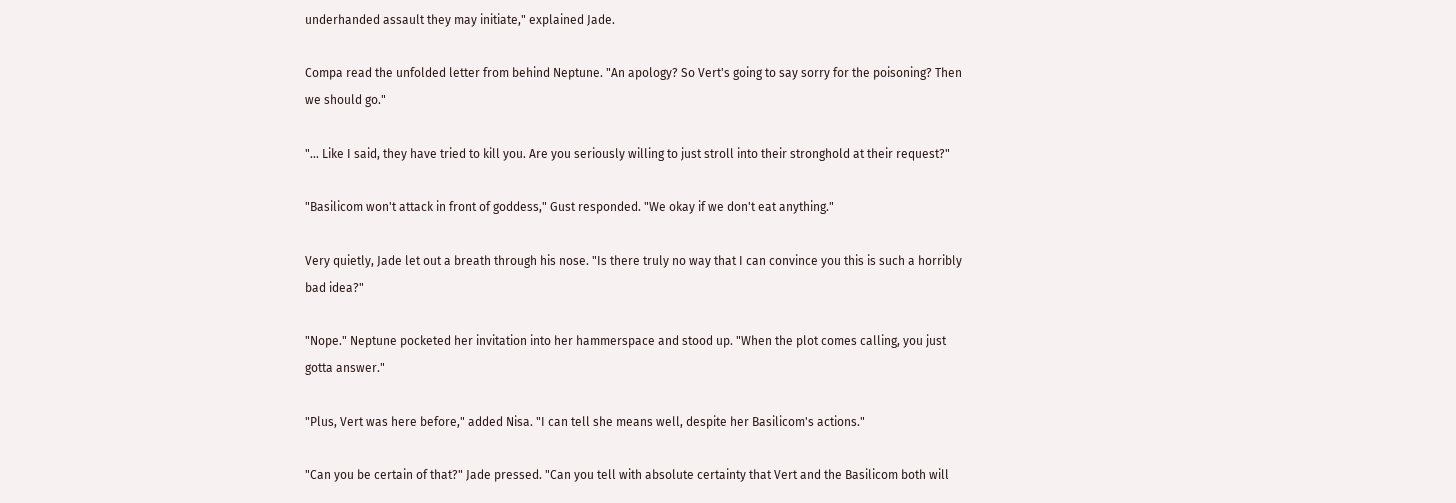underhanded assault they may initiate," explained Jade.

Compa read the unfolded letter from behind Neptune. "An apology? So Vert's going to say sorry for the poisoning? Then we should go."

"... Like I said, they have tried to kill you. Are you seriously willing to just stroll into their stronghold at their request?"

"Basilicom won't attack in front of goddess," Gust responded. "We okay if we don't eat anything."

Very quietly, Jade let out a breath through his nose. "Is there truly no way that I can convince you this is such a horribly bad idea?"

"Nope." Neptune pocketed her invitation into her hammerspace and stood up. "When the plot comes calling, you just gotta answer."

"Plus, Vert was here before," added Nisa. "I can tell she means well, despite her Basilicom's actions."

"Can you be certain of that?" Jade pressed. "Can you tell with absolute certainty that Vert and the Basilicom both will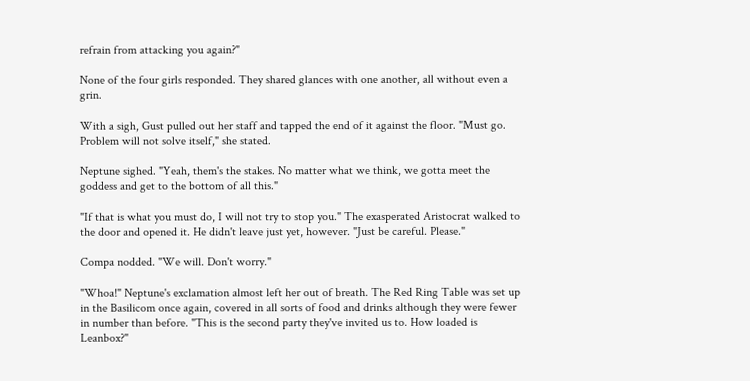refrain from attacking you again?"

None of the four girls responded. They shared glances with one another, all without even a grin.

With a sigh, Gust pulled out her staff and tapped the end of it against the floor. "Must go. Problem will not solve itself," she stated.

Neptune sighed. "Yeah, them's the stakes. No matter what we think, we gotta meet the goddess and get to the bottom of all this."

"If that is what you must do, I will not try to stop you." The exasperated Aristocrat walked to the door and opened it. He didn't leave just yet, however. "Just be careful. Please."

Compa nodded. "We will. Don't worry."

"Whoa!" Neptune's exclamation almost left her out of breath. The Red Ring Table was set up in the Basilicom once again, covered in all sorts of food and drinks although they were fewer in number than before. "This is the second party they've invited us to. How loaded is Leanbox?"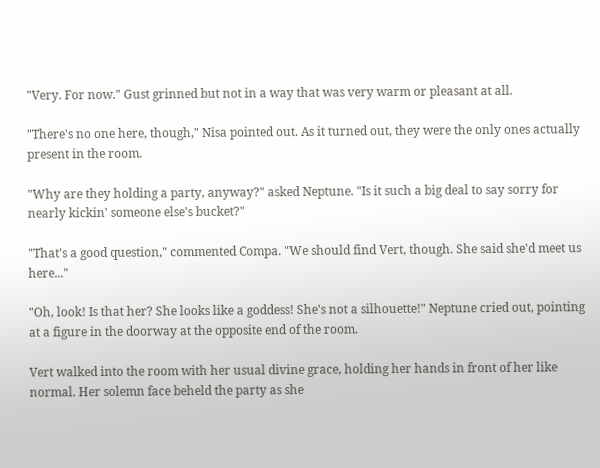"Very. For now." Gust grinned but not in a way that was very warm or pleasant at all.

"There's no one here, though," Nisa pointed out. As it turned out, they were the only ones actually present in the room.

"Why are they holding a party, anyway?" asked Neptune. "Is it such a big deal to say sorry for nearly kickin' someone else's bucket?"

"That's a good question," commented Compa. "We should find Vert, though. She said she'd meet us here..."

"Oh, look! Is that her? She looks like a goddess! She's not a silhouette!" Neptune cried out, pointing at a figure in the doorway at the opposite end of the room.

Vert walked into the room with her usual divine grace, holding her hands in front of her like normal. Her solemn face beheld the party as she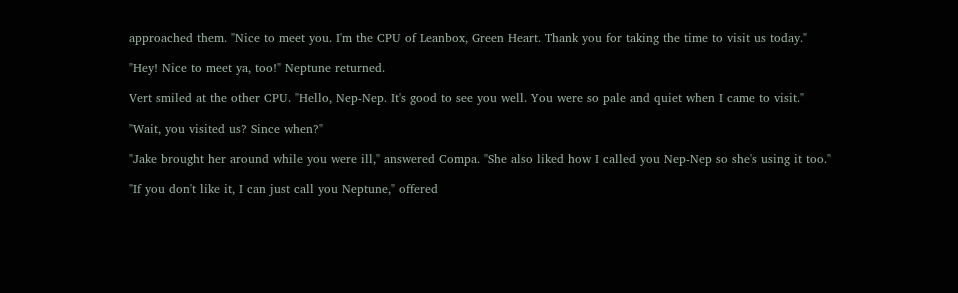approached them. "Nice to meet you. I'm the CPU of Leanbox, Green Heart. Thank you for taking the time to visit us today."

"Hey! Nice to meet ya, too!" Neptune returned.

Vert smiled at the other CPU. "Hello, Nep-Nep. It's good to see you well. You were so pale and quiet when I came to visit."

"Wait, you visited us? Since when?"

"Jake brought her around while you were ill," answered Compa. "She also liked how I called you Nep-Nep so she's using it too."

"If you don't like it, I can just call you Neptune," offered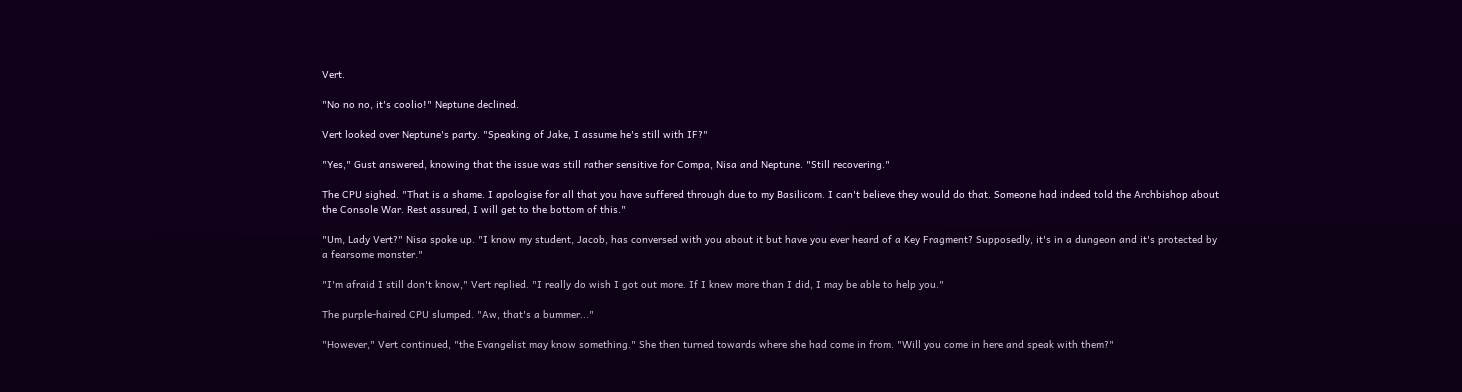Vert.

"No no no, it's coolio!" Neptune declined.

Vert looked over Neptune's party. "Speaking of Jake, I assume he's still with IF?"

"Yes," Gust answered, knowing that the issue was still rather sensitive for Compa, Nisa and Neptune. "Still recovering."

The CPU sighed. "That is a shame. I apologise for all that you have suffered through due to my Basilicom. I can't believe they would do that. Someone had indeed told the Archbishop about the Console War. Rest assured, I will get to the bottom of this."

"Um, Lady Vert?" Nisa spoke up. "I know my student, Jacob, has conversed with you about it but have you ever heard of a Key Fragment? Supposedly, it's in a dungeon and it's protected by a fearsome monster."

"I'm afraid I still don't know," Vert replied. "I really do wish I got out more. If I knew more than I did, I may be able to help you."

The purple-haired CPU slumped. "Aw, that's a bummer..."

"However," Vert continued, "the Evangelist may know something." She then turned towards where she had come in from. "Will you come in here and speak with them?"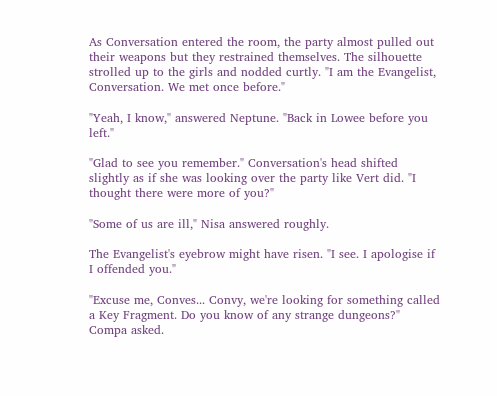As Conversation entered the room, the party almost pulled out their weapons but they restrained themselves. The silhouette strolled up to the girls and nodded curtly. "I am the Evangelist, Conversation. We met once before."

"Yeah, I know," answered Neptune. "Back in Lowee before you left."

"Glad to see you remember." Conversation's head shifted slightly as if she was looking over the party like Vert did. "I thought there were more of you?"

"Some of us are ill," Nisa answered roughly.

The Evangelist's eyebrow might have risen. "I see. I apologise if I offended you."

"Excuse me, Conves... Convy, we're looking for something called a Key Fragment. Do you know of any strange dungeons?" Compa asked.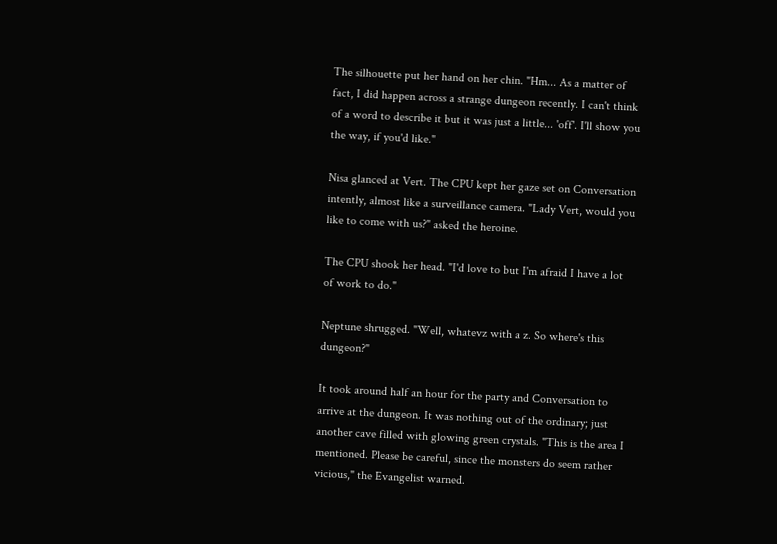The silhouette put her hand on her chin. "Hm... As a matter of fact, I did happen across a strange dungeon recently. I can't think of a word to describe it but it was just a little... 'off'. I'll show you the way, if you'd like."

Nisa glanced at Vert. The CPU kept her gaze set on Conversation intently, almost like a surveillance camera. "Lady Vert, would you like to come with us?" asked the heroine.

The CPU shook her head. "I'd love to but I'm afraid I have a lot of work to do."

Neptune shrugged. "Well, whatevz with a z. So where's this dungeon?"

It took around half an hour for the party and Conversation to arrive at the dungeon. It was nothing out of the ordinary; just another cave filled with glowing green crystals. "This is the area I mentioned. Please be careful, since the monsters do seem rather vicious," the Evangelist warned.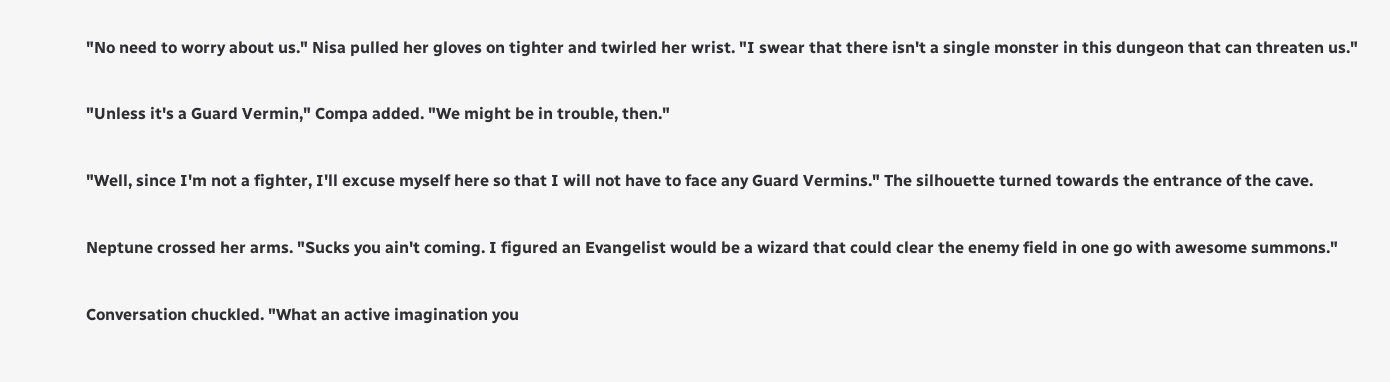"No need to worry about us." Nisa pulled her gloves on tighter and twirled her wrist. "I swear that there isn't a single monster in this dungeon that can threaten us."

"Unless it's a Guard Vermin," Compa added. "We might be in trouble, then."

"Well, since I'm not a fighter, I'll excuse myself here so that I will not have to face any Guard Vermins." The silhouette turned towards the entrance of the cave.

Neptune crossed her arms. "Sucks you ain't coming. I figured an Evangelist would be a wizard that could clear the enemy field in one go with awesome summons."

Conversation chuckled. "What an active imagination you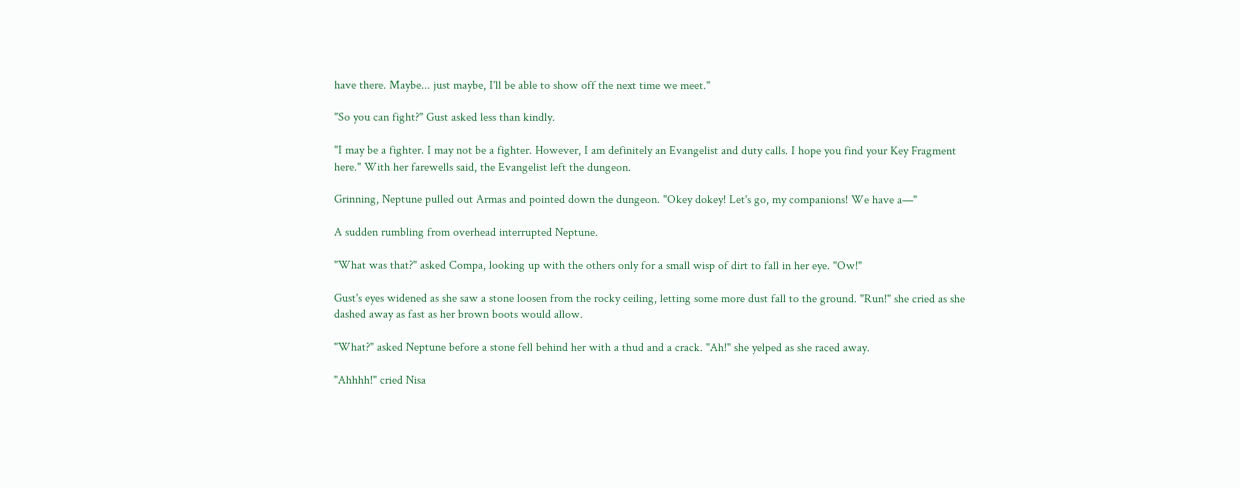have there. Maybe... just maybe, I'll be able to show off the next time we meet."

"So you can fight?" Gust asked less than kindly.

"I may be a fighter. I may not be a fighter. However, I am definitely an Evangelist and duty calls. I hope you find your Key Fragment here." With her farewells said, the Evangelist left the dungeon.

Grinning, Neptune pulled out Armas and pointed down the dungeon. "Okey dokey! Let's go, my companions! We have a—"

A sudden rumbling from overhead interrupted Neptune.

"What was that?" asked Compa, looking up with the others only for a small wisp of dirt to fall in her eye. "Ow!"

Gust's eyes widened as she saw a stone loosen from the rocky ceiling, letting some more dust fall to the ground. "Run!" she cried as she dashed away as fast as her brown boots would allow.

"What?" asked Neptune before a stone fell behind her with a thud and a crack. "Ah!" she yelped as she raced away.

"Ahhhh!" cried Nisa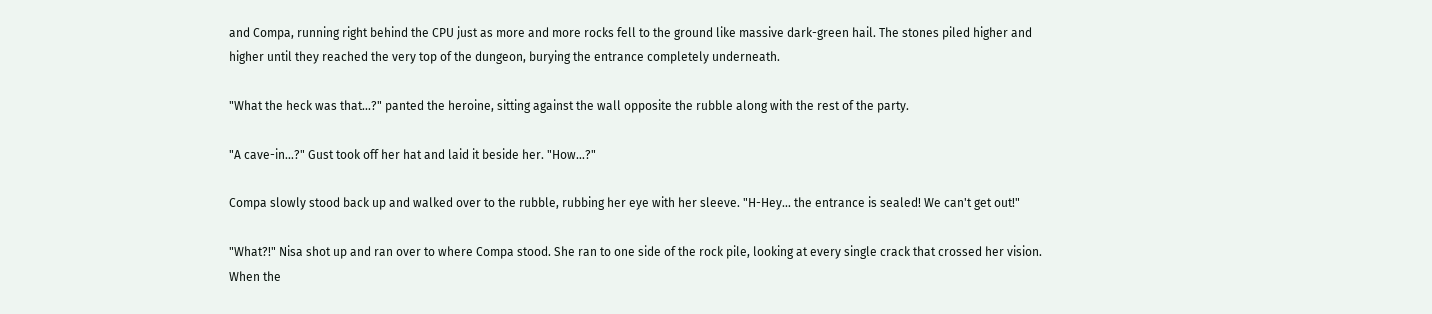and Compa, running right behind the CPU just as more and more rocks fell to the ground like massive dark-green hail. The stones piled higher and higher until they reached the very top of the dungeon, burying the entrance completely underneath.

"What the heck was that...?" panted the heroine, sitting against the wall opposite the rubble along with the rest of the party.

"A cave-in...?" Gust took off her hat and laid it beside her. "How...?"

Compa slowly stood back up and walked over to the rubble, rubbing her eye with her sleeve. "H-Hey... the entrance is sealed! We can't get out!"

"What?!" Nisa shot up and ran over to where Compa stood. She ran to one side of the rock pile, looking at every single crack that crossed her vision. When the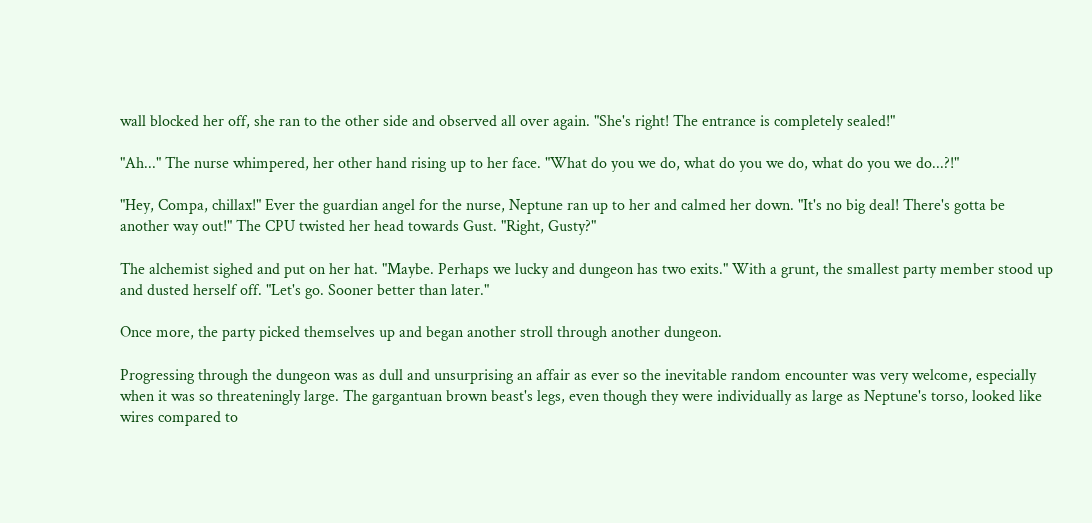wall blocked her off, she ran to the other side and observed all over again. "She's right! The entrance is completely sealed!"

"Ah..." The nurse whimpered, her other hand rising up to her face. "What do you we do, what do you we do, what do you we do...?!"

"Hey, Compa, chillax!" Ever the guardian angel for the nurse, Neptune ran up to her and calmed her down. "It's no big deal! There's gotta be another way out!" The CPU twisted her head towards Gust. "Right, Gusty?"

The alchemist sighed and put on her hat. "Maybe. Perhaps we lucky and dungeon has two exits." With a grunt, the smallest party member stood up and dusted herself off. "Let's go. Sooner better than later."

Once more, the party picked themselves up and began another stroll through another dungeon.

Progressing through the dungeon was as dull and unsurprising an affair as ever so the inevitable random encounter was very welcome, especially when it was so threateningly large. The gargantuan brown beast's legs, even though they were individually as large as Neptune's torso, looked like wires compared to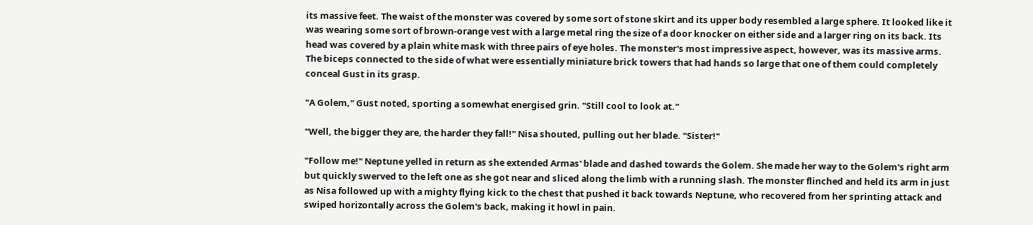its massive feet. The waist of the monster was covered by some sort of stone skirt and its upper body resembled a large sphere. It looked like it was wearing some sort of brown-orange vest with a large metal ring the size of a door knocker on either side and a larger ring on its back. Its head was covered by a plain white mask with three pairs of eye holes. The monster's most impressive aspect, however, was its massive arms. The biceps connected to the side of what were essentially miniature brick towers that had hands so large that one of them could completely conceal Gust in its grasp.

"A Golem," Gust noted, sporting a somewhat energised grin. "Still cool to look at."

"Well, the bigger they are, the harder they fall!" Nisa shouted, pulling out her blade. "Sister!"

"Follow me!" Neptune yelled in return as she extended Armas' blade and dashed towards the Golem. She made her way to the Golem's right arm but quickly swerved to the left one as she got near and sliced along the limb with a running slash. The monster flinched and held its arm in just as Nisa followed up with a mighty flying kick to the chest that pushed it back towards Neptune, who recovered from her sprinting attack and swiped horizontally across the Golem's back, making it howl in pain.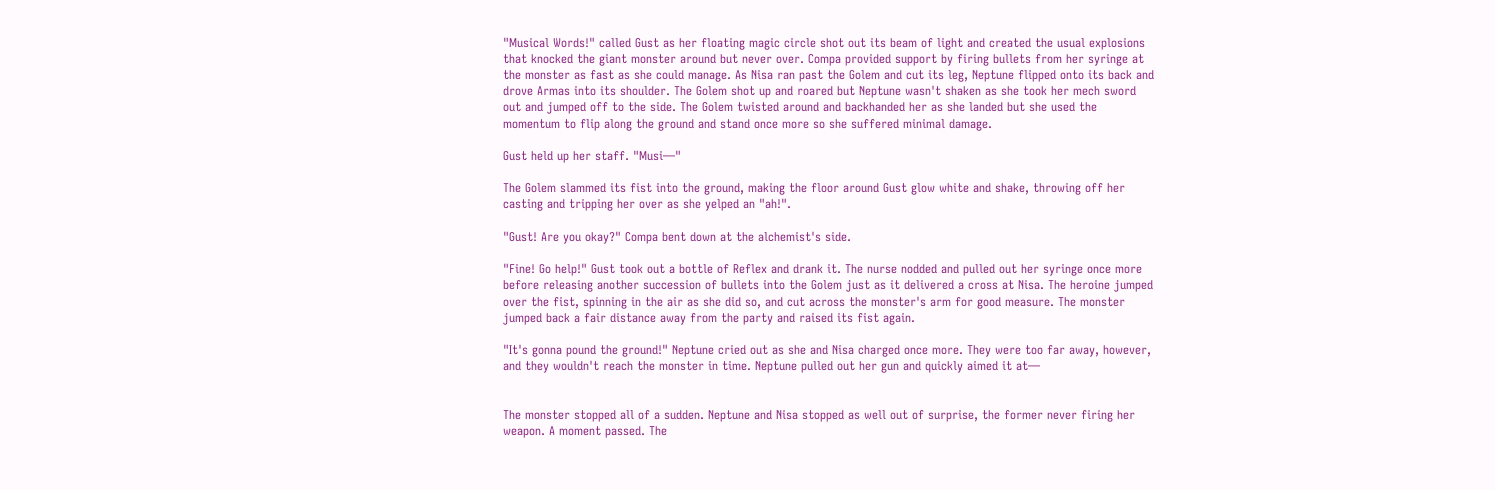"Musical Words!" called Gust as her floating magic circle shot out its beam of light and created the usual explosions that knocked the giant monster around but never over. Compa provided support by firing bullets from her syringe at the monster as fast as she could manage. As Nisa ran past the Golem and cut its leg, Neptune flipped onto its back and drove Armas into its shoulder. The Golem shot up and roared but Neptune wasn't shaken as she took her mech sword out and jumped off to the side. The Golem twisted around and backhanded her as she landed but she used the momentum to flip along the ground and stand once more so she suffered minimal damage.

Gust held up her staff. "Musi—"

The Golem slammed its fist into the ground, making the floor around Gust glow white and shake, throwing off her casting and tripping her over as she yelped an "ah!".

"Gust! Are you okay?" Compa bent down at the alchemist's side.

"Fine! Go help!" Gust took out a bottle of Reflex and drank it. The nurse nodded and pulled out her syringe once more before releasing another succession of bullets into the Golem just as it delivered a cross at Nisa. The heroine jumped over the fist, spinning in the air as she did so, and cut across the monster's arm for good measure. The monster jumped back a fair distance away from the party and raised its fist again.

"It's gonna pound the ground!" Neptune cried out as she and Nisa charged once more. They were too far away, however, and they wouldn't reach the monster in time. Neptune pulled out her gun and quickly aimed it at—


The monster stopped all of a sudden. Neptune and Nisa stopped as well out of surprise, the former never firing her weapon. A moment passed. The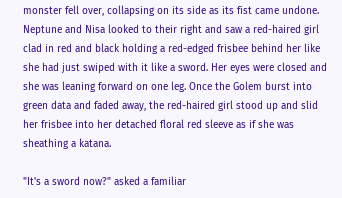monster fell over, collapsing on its side as its fist came undone. Neptune and Nisa looked to their right and saw a red-haired girl clad in red and black holding a red-edged frisbee behind her like she had just swiped with it like a sword. Her eyes were closed and she was leaning forward on one leg. Once the Golem burst into green data and faded away, the red-haired girl stood up and slid her frisbee into her detached floral red sleeve as if she was sheathing a katana.

"It's a sword now?" asked a familiar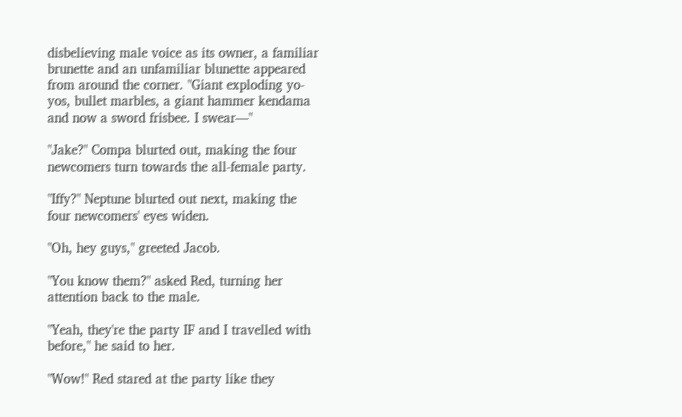disbelieving male voice as its owner, a familiar brunette and an unfamiliar blunette appeared from around the corner. "Giant exploding yo-yos, bullet marbles, a giant hammer kendama and now a sword frisbee. I swear—"

"Jake?" Compa blurted out, making the four newcomers turn towards the all-female party.

"Iffy?" Neptune blurted out next, making the four newcomers' eyes widen.

"Oh, hey guys," greeted Jacob.

"You know them?" asked Red, turning her attention back to the male.

"Yeah, they're the party IF and I travelled with before," he said to her.

"Wow!" Red stared at the party like they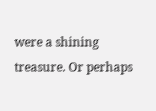were a shining treasure. Or perhaps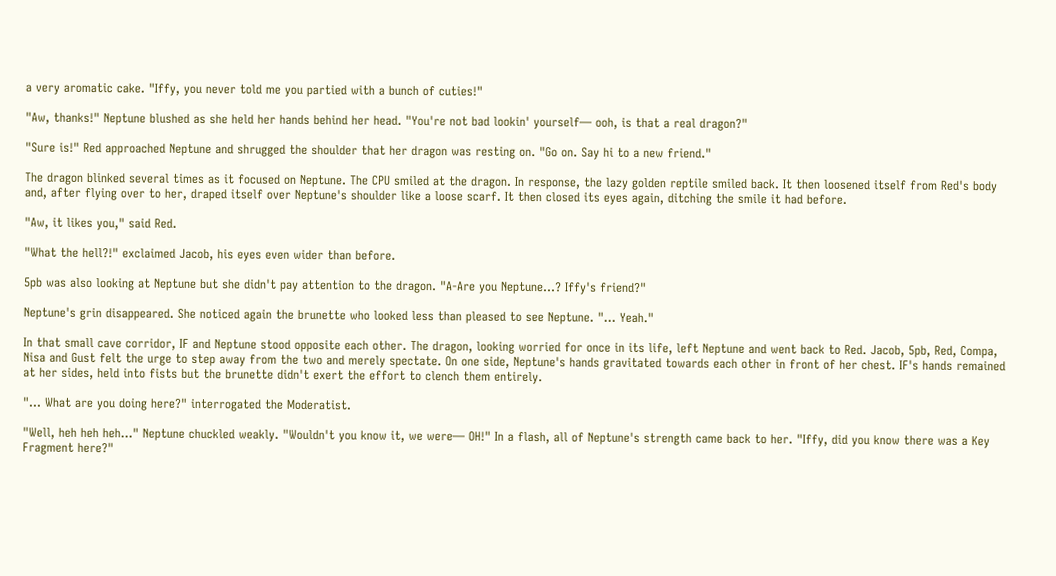a very aromatic cake. "Iffy, you never told me you partied with a bunch of cuties!"

"Aw, thanks!" Neptune blushed as she held her hands behind her head. "You're not bad lookin' yourself— ooh, is that a real dragon?"

"Sure is!" Red approached Neptune and shrugged the shoulder that her dragon was resting on. "Go on. Say hi to a new friend."

The dragon blinked several times as it focused on Neptune. The CPU smiled at the dragon. In response, the lazy golden reptile smiled back. It then loosened itself from Red's body and, after flying over to her, draped itself over Neptune's shoulder like a loose scarf. It then closed its eyes again, ditching the smile it had before.

"Aw, it likes you," said Red.

"What the hell?!" exclaimed Jacob, his eyes even wider than before.

5pb was also looking at Neptune but she didn't pay attention to the dragon. "A-Are you Neptune...? Iffy's friend?"

Neptune's grin disappeared. She noticed again the brunette who looked less than pleased to see Neptune. "... Yeah."

In that small cave corridor, IF and Neptune stood opposite each other. The dragon, looking worried for once in its life, left Neptune and went back to Red. Jacob, 5pb, Red, Compa, Nisa and Gust felt the urge to step away from the two and merely spectate. On one side, Neptune's hands gravitated towards each other in front of her chest. IF's hands remained at her sides, held into fists but the brunette didn't exert the effort to clench them entirely.

"... What are you doing here?" interrogated the Moderatist.

"Well, heh heh heh..." Neptune chuckled weakly. "Wouldn't you know it, we were— OH!" In a flash, all of Neptune's strength came back to her. "Iffy, did you know there was a Key Fragment here?"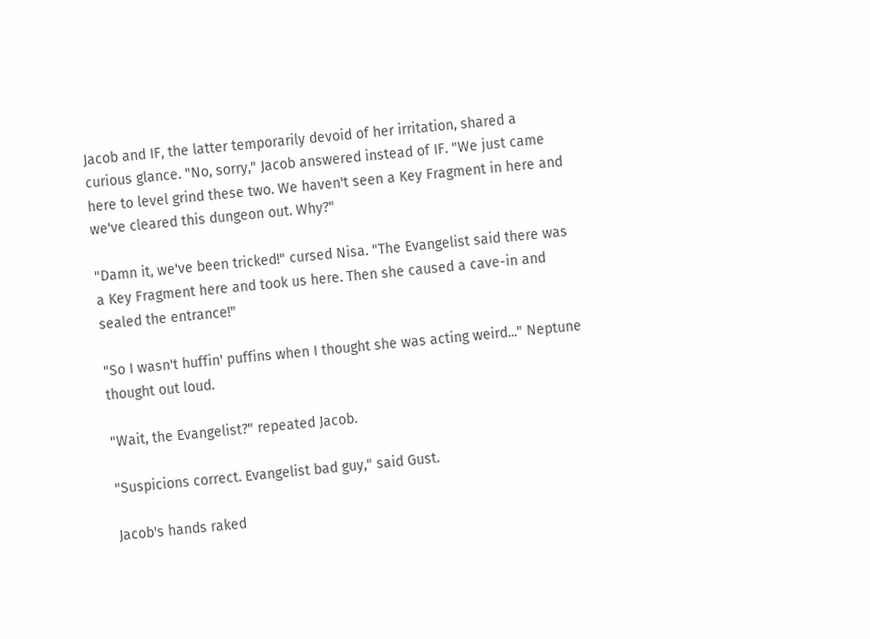Jacob and IF, the latter temporarily devoid of her irritation, shared a curious glance. "No, sorry," Jacob answered instead of IF. "We just came here to level grind these two. We haven't seen a Key Fragment in here and we've cleared this dungeon out. Why?"

"Damn it, we've been tricked!" cursed Nisa. "The Evangelist said there was a Key Fragment here and took us here. Then she caused a cave-in and sealed the entrance!"

"So I wasn't huffin' puffins when I thought she was acting weird..." Neptune thought out loud.

"Wait, the Evangelist?" repeated Jacob.

"Suspicions correct. Evangelist bad guy," said Gust.

Jacob's hands raked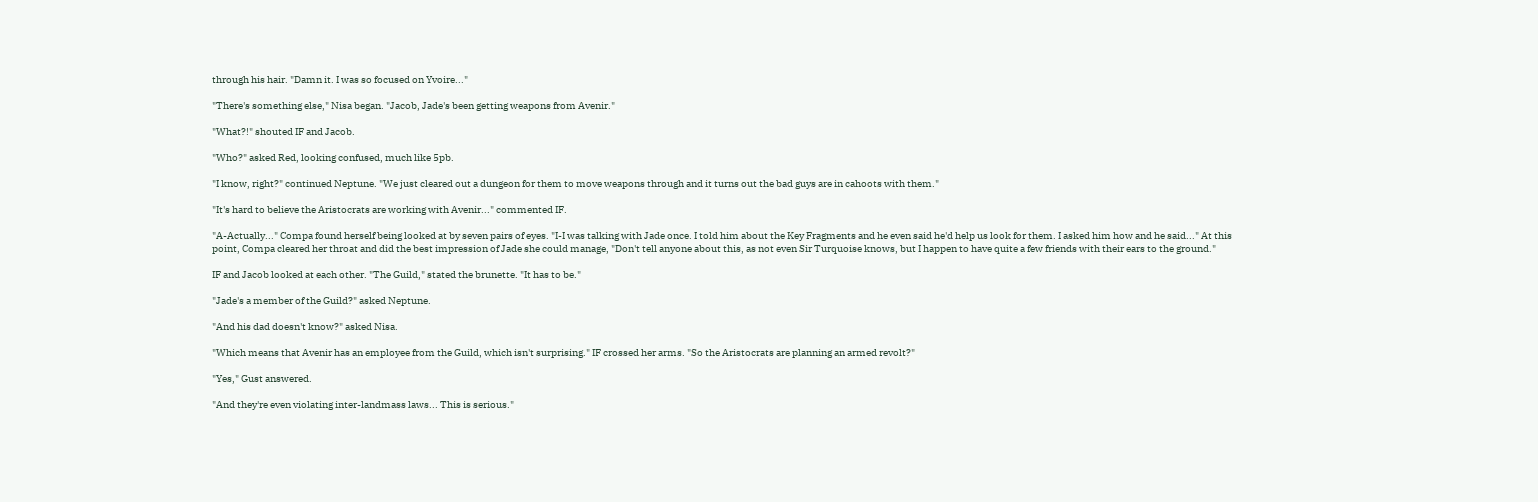through his hair. "Damn it. I was so focused on Yvoire..."

"There's something else," Nisa began. "Jacob, Jade's been getting weapons from Avenir."

"What?!" shouted IF and Jacob.

"Who?" asked Red, looking confused, much like 5pb.

"I know, right?" continued Neptune. "We just cleared out a dungeon for them to move weapons through and it turns out the bad guys are in cahoots with them."

"It's hard to believe the Aristocrats are working with Avenir..." commented IF.

"A-Actually..." Compa found herself being looked at by seven pairs of eyes. "I-I was talking with Jade once. I told him about the Key Fragments and he even said he'd help us look for them. I asked him how and he said..." At this point, Compa cleared her throat and did the best impression of Jade she could manage, "Don't tell anyone about this, as not even Sir Turquoise knows, but I happen to have quite a few friends with their ears to the ground."

IF and Jacob looked at each other. "The Guild," stated the brunette. "It has to be."

"Jade's a member of the Guild?" asked Neptune.

"And his dad doesn't know?" asked Nisa.

"Which means that Avenir has an employee from the Guild, which isn't surprising." IF crossed her arms. "So the Aristocrats are planning an armed revolt?"

"Yes," Gust answered.

"And they're even violating inter-landmass laws... This is serious."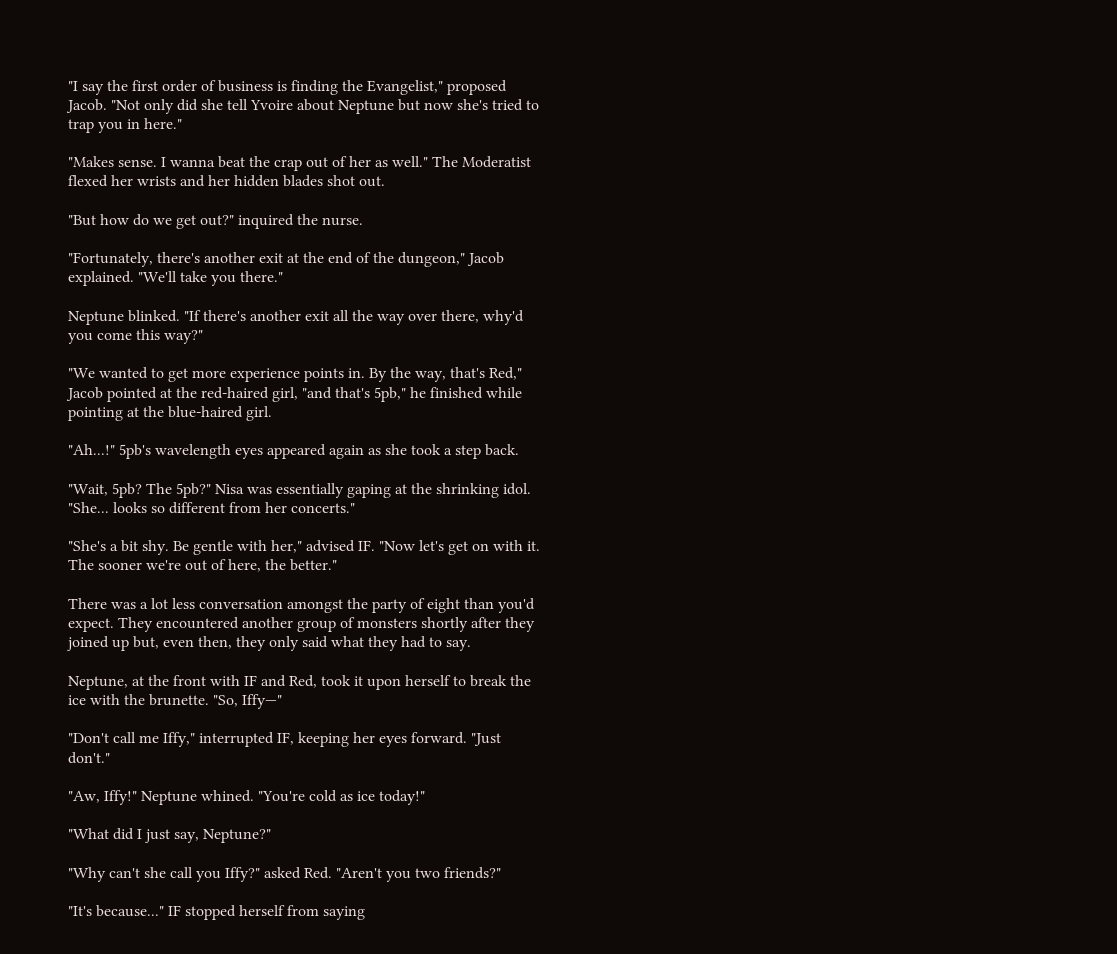"I say the first order of business is finding the Evangelist," proposed Jacob. "Not only did she tell Yvoire about Neptune but now she's tried to trap you in here."

"Makes sense. I wanna beat the crap out of her as well." The Moderatist flexed her wrists and her hidden blades shot out.

"But how do we get out?" inquired the nurse.

"Fortunately, there's another exit at the end of the dungeon," Jacob explained. "We'll take you there."

Neptune blinked. "If there's another exit all the way over there, why'd you come this way?"

"We wanted to get more experience points in. By the way, that's Red," Jacob pointed at the red-haired girl, "and that's 5pb," he finished while pointing at the blue-haired girl.

"Ah...!" 5pb's wavelength eyes appeared again as she took a step back.

"Wait, 5pb? The 5pb?" Nisa was essentially gaping at the shrinking idol. "She... looks so different from her concerts."

"She's a bit shy. Be gentle with her," advised IF. "Now let's get on with it. The sooner we're out of here, the better."

There was a lot less conversation amongst the party of eight than you'd expect. They encountered another group of monsters shortly after they joined up but, even then, they only said what they had to say.

Neptune, at the front with IF and Red, took it upon herself to break the ice with the brunette. "So, Iffy—"

"Don't call me Iffy," interrupted IF, keeping her eyes forward. "Just don't."

"Aw, Iffy!" Neptune whined. "You're cold as ice today!"

"What did I just say, Neptune?"

"Why can't she call you Iffy?" asked Red. "Aren't you two friends?"

"It's because..." IF stopped herself from saying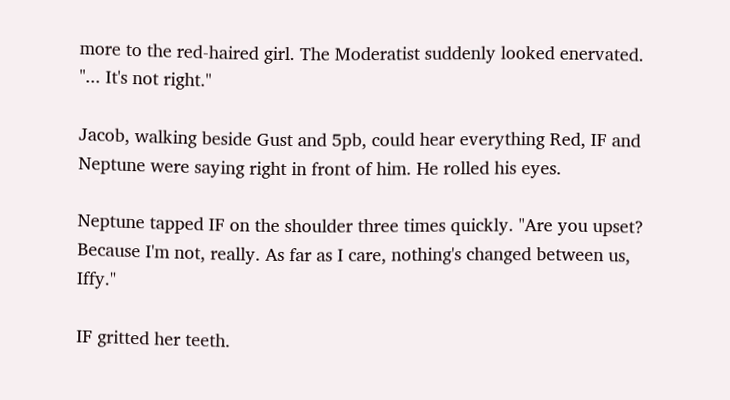more to the red-haired girl. The Moderatist suddenly looked enervated. "... It's not right."

Jacob, walking beside Gust and 5pb, could hear everything Red, IF and Neptune were saying right in front of him. He rolled his eyes.

Neptune tapped IF on the shoulder three times quickly. "Are you upset? Because I'm not, really. As far as I care, nothing's changed between us, Iffy."

IF gritted her teeth.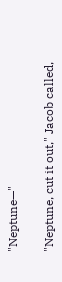"Neptune—"

"Neptune, cut it out," Jacob called,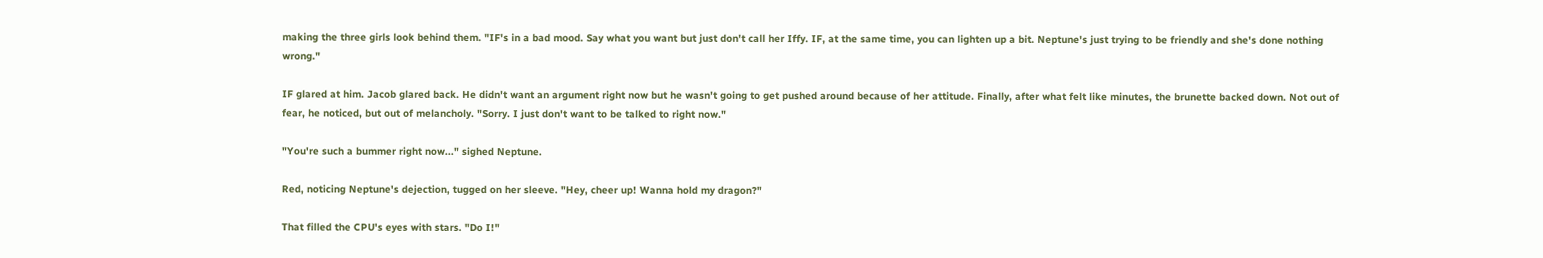making the three girls look behind them. "IF's in a bad mood. Say what you want but just don't call her Iffy. IF, at the same time, you can lighten up a bit. Neptune's just trying to be friendly and she's done nothing wrong."

IF glared at him. Jacob glared back. He didn't want an argument right now but he wasn't going to get pushed around because of her attitude. Finally, after what felt like minutes, the brunette backed down. Not out of fear, he noticed, but out of melancholy. "Sorry. I just don't want to be talked to right now."

"You're such a bummer right now..." sighed Neptune.

Red, noticing Neptune's dejection, tugged on her sleeve. "Hey, cheer up! Wanna hold my dragon?"

That filled the CPU's eyes with stars. "Do I!"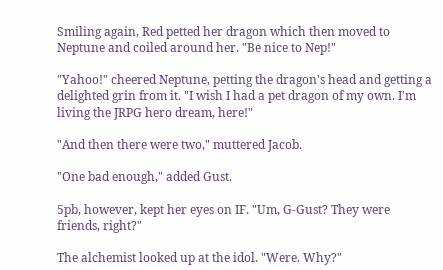Smiling again, Red petted her dragon which then moved to Neptune and coiled around her. "Be nice to Nep!"

"Yahoo!" cheered Neptune, petting the dragon's head and getting a delighted grin from it. "I wish I had a pet dragon of my own. I'm living the JRPG hero dream, here!"

"And then there were two," muttered Jacob.

"One bad enough," added Gust.

5pb, however, kept her eyes on IF. "Um, G-Gust? They were friends, right?"

The alchemist looked up at the idol. "Were. Why?"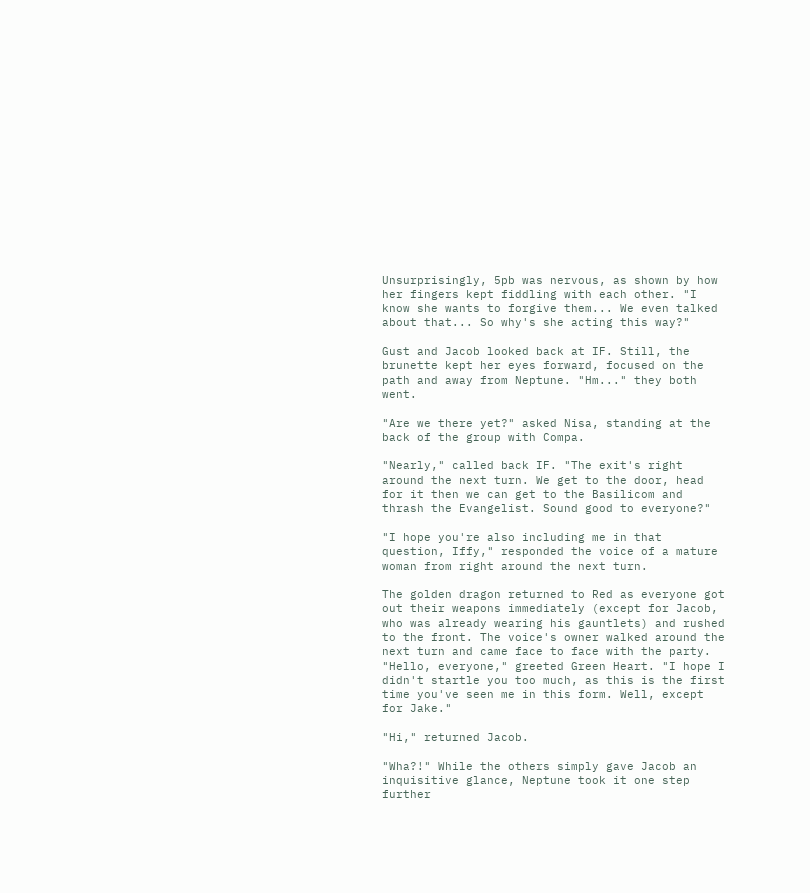Unsurprisingly, 5pb was nervous, as shown by how her fingers kept fiddling with each other. "I know she wants to forgive them... We even talked about that... So why's she acting this way?"

Gust and Jacob looked back at IF. Still, the brunette kept her eyes forward, focused on the path and away from Neptune. "Hm..." they both went.

"Are we there yet?" asked Nisa, standing at the back of the group with Compa.

"Nearly," called back IF. "The exit's right around the next turn. We get to the door, head for it then we can get to the Basilicom and thrash the Evangelist. Sound good to everyone?"

"I hope you're also including me in that question, Iffy," responded the voice of a mature woman from right around the next turn.

The golden dragon returned to Red as everyone got out their weapons immediately (except for Jacob, who was already wearing his gauntlets) and rushed to the front. The voice's owner walked around the next turn and came face to face with the party. "Hello, everyone," greeted Green Heart. "I hope I didn't startle you too much, as this is the first time you've seen me in this form. Well, except for Jake."

"Hi," returned Jacob.

"Wha?!" While the others simply gave Jacob an inquisitive glance, Neptune took it one step further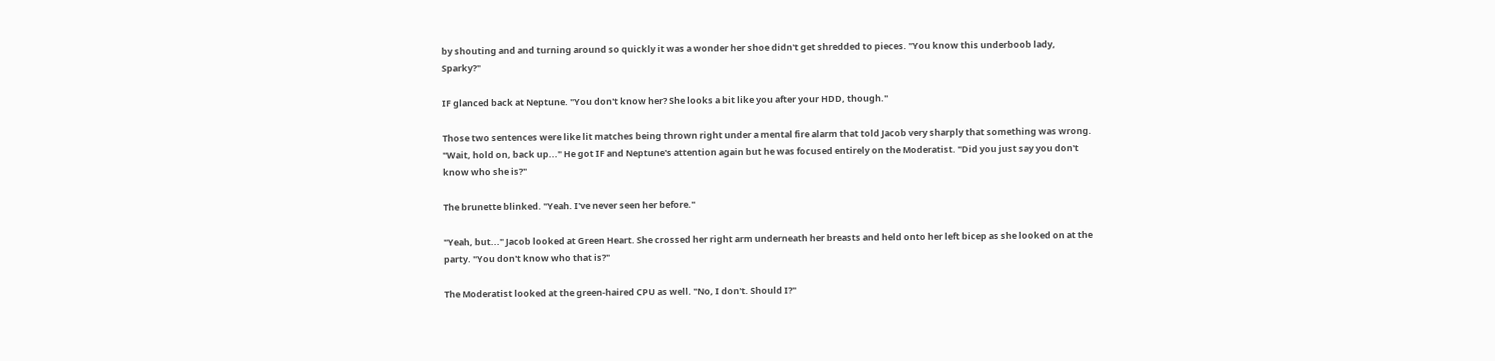by shouting and and turning around so quickly it was a wonder her shoe didn't get shredded to pieces. "You know this underboob lady, Sparky?"

IF glanced back at Neptune. "You don't know her? She looks a bit like you after your HDD, though."

Those two sentences were like lit matches being thrown right under a mental fire alarm that told Jacob very sharply that something was wrong. "Wait, hold on, back up..." He got IF and Neptune's attention again but he was focused entirely on the Moderatist. "Did you just say you don't know who she is?"

The brunette blinked. "Yeah. I've never seen her before."

"Yeah, but..." Jacob looked at Green Heart. She crossed her right arm underneath her breasts and held onto her left bicep as she looked on at the party. "You don't know who that is?"

The Moderatist looked at the green-haired CPU as well. "No, I don't. Should I?"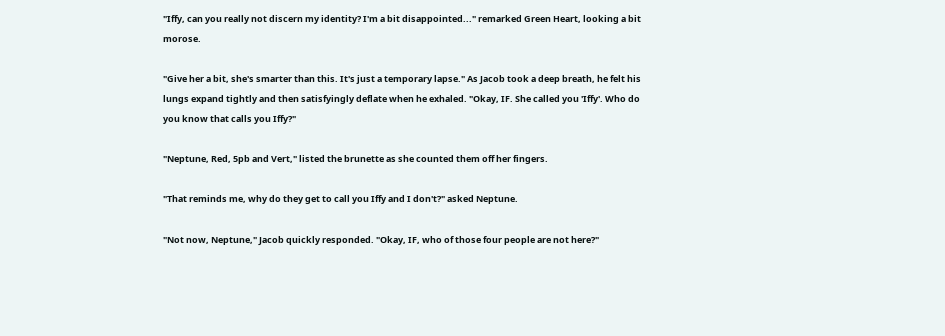"Iffy, can you really not discern my identity? I'm a bit disappointed..." remarked Green Heart, looking a bit morose.

"Give her a bit, she's smarter than this. It's just a temporary lapse." As Jacob took a deep breath, he felt his lungs expand tightly and then satisfyingly deflate when he exhaled. "Okay, IF. She called you 'Iffy'. Who do you know that calls you Iffy?"

"Neptune, Red, 5pb and Vert," listed the brunette as she counted them off her fingers.

"That reminds me, why do they get to call you Iffy and I don't?" asked Neptune.

"Not now, Neptune," Jacob quickly responded. "Okay, IF, who of those four people are not here?"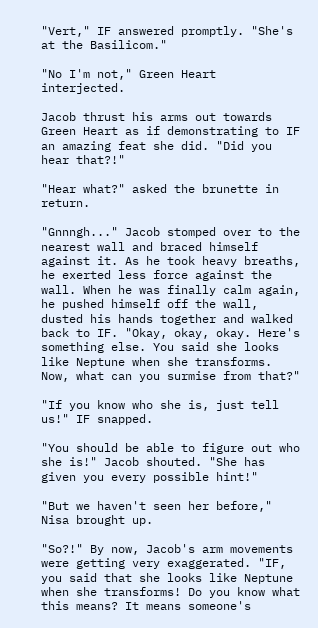"Vert," IF answered promptly. "She's at the Basilicom."

"No I'm not," Green Heart interjected.

Jacob thrust his arms out towards Green Heart as if demonstrating to IF an amazing feat she did. "Did you hear that?!"

"Hear what?" asked the brunette in return.

"Gnnngh..." Jacob stomped over to the nearest wall and braced himself against it. As he took heavy breaths, he exerted less force against the wall. When he was finally calm again, he pushed himself off the wall, dusted his hands together and walked back to IF. "Okay, okay, okay. Here's something else. You said she looks like Neptune when she transforms. Now, what can you surmise from that?"

"If you know who she is, just tell us!" IF snapped.

"You should be able to figure out who she is!" Jacob shouted. "She has given you every possible hint!"

"But we haven't seen her before," Nisa brought up.

"So?!" By now, Jacob's arm movements were getting very exaggerated. "IF, you said that she looks like Neptune when she transforms! Do you know what this means? It means someone's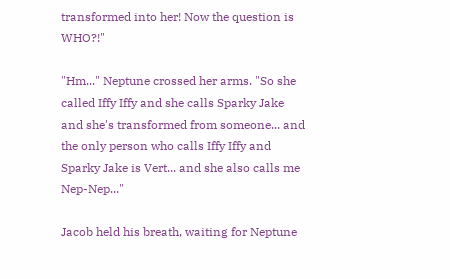transformed into her! Now the question is WHO?!"

"Hm..." Neptune crossed her arms. "So she called Iffy Iffy and she calls Sparky Jake and she's transformed from someone... and the only person who calls Iffy Iffy and Sparky Jake is Vert... and she also calls me Nep-Nep..."

Jacob held his breath, waiting for Neptune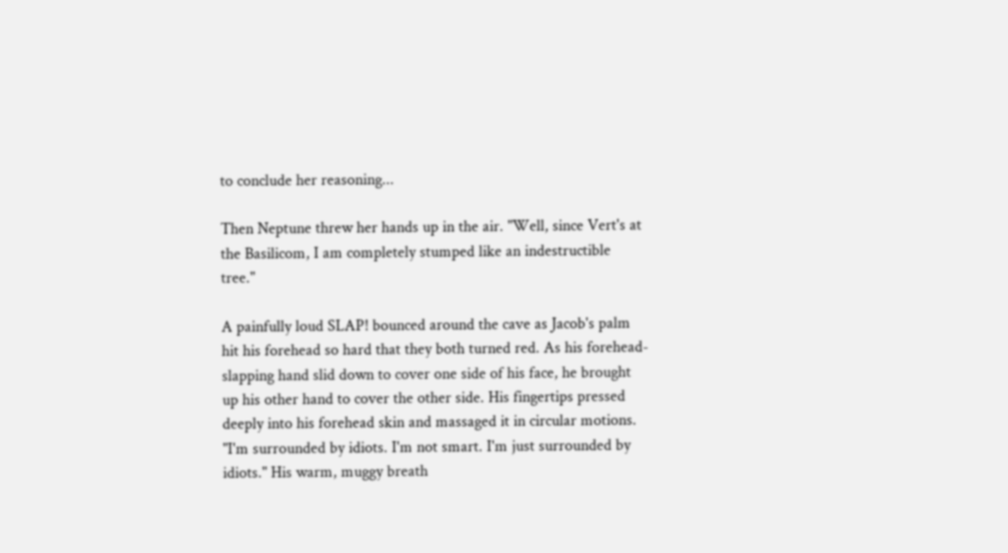to conclude her reasoning...

Then Neptune threw her hands up in the air. "Well, since Vert's at the Basilicom, I am completely stumped like an indestructible tree."

A painfully loud SLAP! bounced around the cave as Jacob's palm hit his forehead so hard that they both turned red. As his forehead-slapping hand slid down to cover one side of his face, he brought up his other hand to cover the other side. His fingertips pressed deeply into his forehead skin and massaged it in circular motions. "I'm surrounded by idiots. I'm not smart. I'm just surrounded by idiots." His warm, muggy breath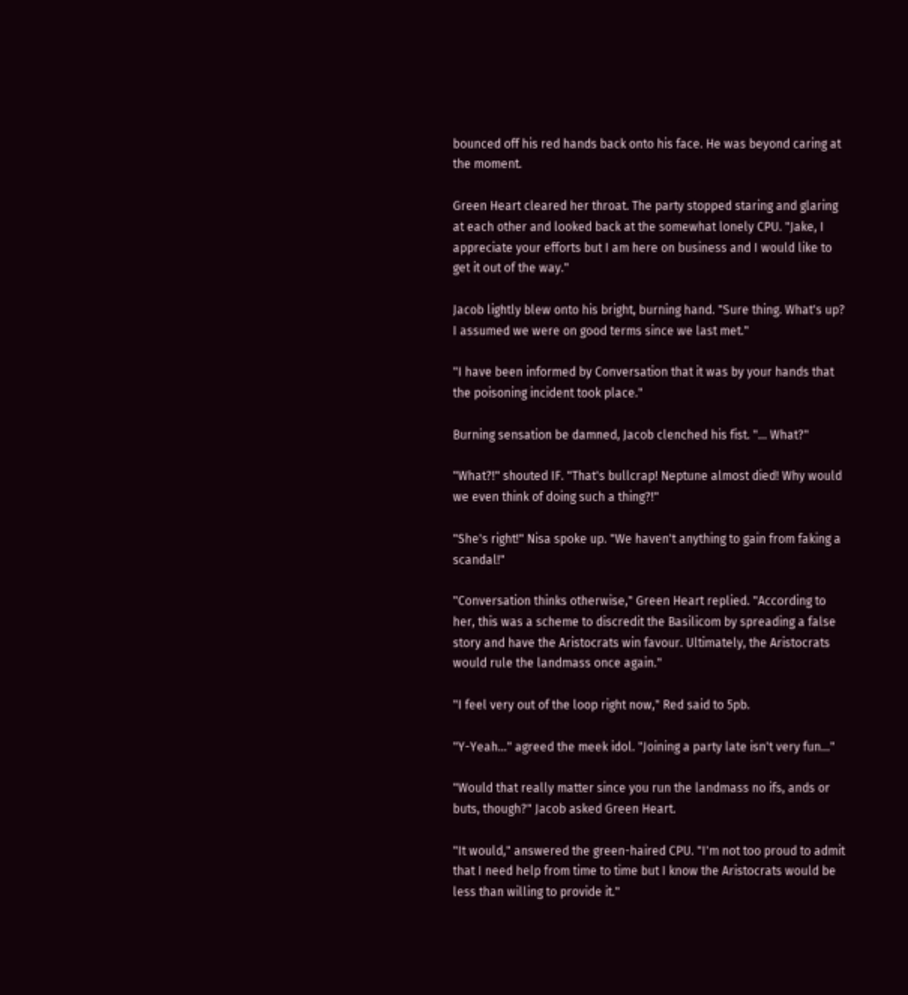bounced off his red hands back onto his face. He was beyond caring at the moment.

Green Heart cleared her throat. The party stopped staring and glaring at each other and looked back at the somewhat lonely CPU. "Jake, I appreciate your efforts but I am here on business and I would like to get it out of the way."

Jacob lightly blew onto his bright, burning hand. "Sure thing. What's up? I assumed we were on good terms since we last met."

"I have been informed by Conversation that it was by your hands that the poisoning incident took place."

Burning sensation be damned, Jacob clenched his fist. "... What?"

"What?!" shouted IF. "That's bullcrap! Neptune almost died! Why would we even think of doing such a thing?!"

"She's right!" Nisa spoke up. "We haven't anything to gain from faking a scandal!"

"Conversation thinks otherwise," Green Heart replied. "According to her, this was a scheme to discredit the Basilicom by spreading a false story and have the Aristocrats win favour. Ultimately, the Aristocrats would rule the landmass once again."

"I feel very out of the loop right now," Red said to 5pb.

"Y-Yeah..." agreed the meek idol. "Joining a party late isn't very fun..."

"Would that really matter since you run the landmass no ifs, ands or buts, though?" Jacob asked Green Heart.

"It would," answered the green-haired CPU. "I'm not too proud to admit that I need help from time to time but I know the Aristocrats would be less than willing to provide it."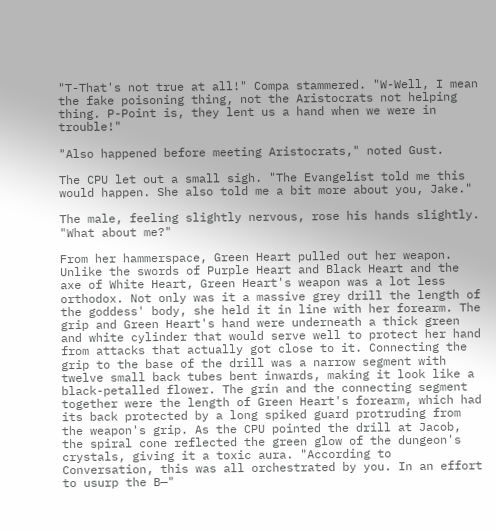"T-That's not true at all!" Compa stammered. "W-Well, I mean the fake poisoning thing, not the Aristocrats not helping thing. P-Point is, they lent us a hand when we were in trouble!"

"Also happened before meeting Aristocrats," noted Gust.

The CPU let out a small sigh. "The Evangelist told me this would happen. She also told me a bit more about you, Jake."

The male, feeling slightly nervous, rose his hands slightly. "What about me?"

From her hammerspace, Green Heart pulled out her weapon. Unlike the swords of Purple Heart and Black Heart and the axe of White Heart, Green Heart's weapon was a lot less orthodox. Not only was it a massive grey drill the length of the goddess' body, she held it in line with her forearm. The grip and Green Heart's hand were underneath a thick green and white cylinder that would serve well to protect her hand from attacks that actually got close to it. Connecting the grip to the base of the drill was a narrow segment with twelve small back tubes bent inwards, making it look like a black-petalled flower. The grin and the connecting segment together were the length of Green Heart's forearm, which had its back protected by a long spiked guard protruding from the weapon's grip. As the CPU pointed the drill at Jacob, the spiral cone reflected the green glow of the dungeon's crystals, giving it a toxic aura. "According to Conversation, this was all orchestrated by you. In an effort to usurp the B—"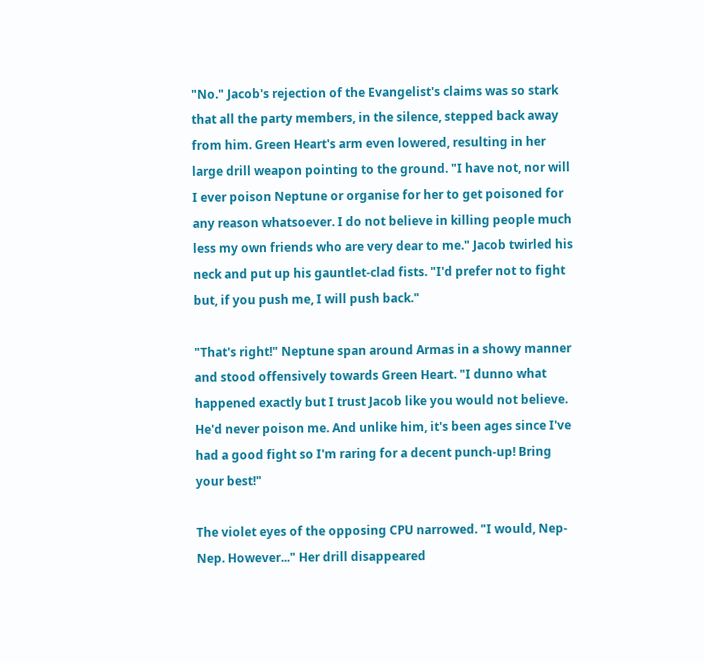"No." Jacob's rejection of the Evangelist's claims was so stark that all the party members, in the silence, stepped back away from him. Green Heart's arm even lowered, resulting in her large drill weapon pointing to the ground. "I have not, nor will I ever poison Neptune or organise for her to get poisoned for any reason whatsoever. I do not believe in killing people much less my own friends who are very dear to me." Jacob twirled his neck and put up his gauntlet-clad fists. "I'd prefer not to fight but, if you push me, I will push back."

"That's right!" Neptune span around Armas in a showy manner and stood offensively towards Green Heart. "I dunno what happened exactly but I trust Jacob like you would not believe. He'd never poison me. And unlike him, it's been ages since I've had a good fight so I'm raring for a decent punch-up! Bring your best!"

The violet eyes of the opposing CPU narrowed. "I would, Nep-Nep. However..." Her drill disappeared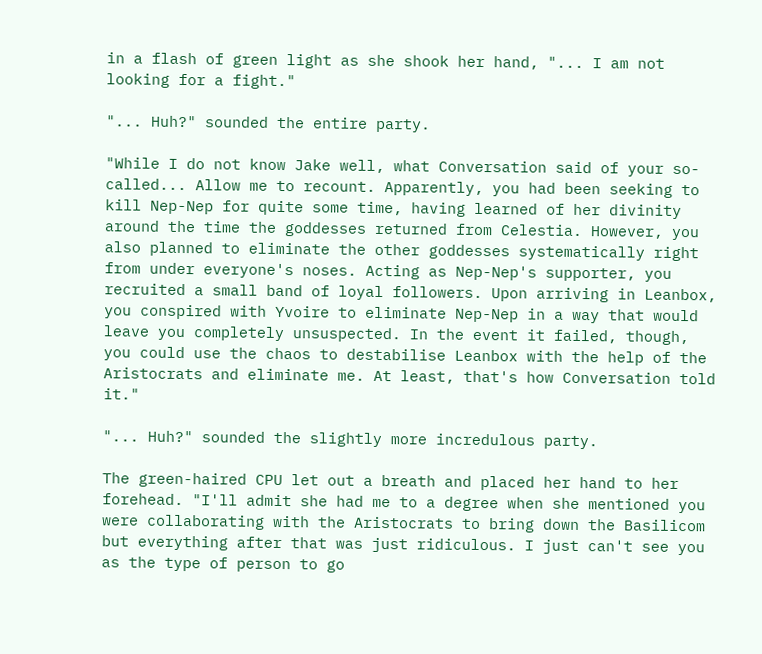in a flash of green light as she shook her hand, "... I am not looking for a fight."

"... Huh?" sounded the entire party.

"While I do not know Jake well, what Conversation said of your so-called... Allow me to recount. Apparently, you had been seeking to kill Nep-Nep for quite some time, having learned of her divinity around the time the goddesses returned from Celestia. However, you also planned to eliminate the other goddesses systematically right from under everyone's noses. Acting as Nep-Nep's supporter, you recruited a small band of loyal followers. Upon arriving in Leanbox, you conspired with Yvoire to eliminate Nep-Nep in a way that would leave you completely unsuspected. In the event it failed, though, you could use the chaos to destabilise Leanbox with the help of the Aristocrats and eliminate me. At least, that's how Conversation told it."

"... Huh?" sounded the slightly more incredulous party.

The green-haired CPU let out a breath and placed her hand to her forehead. "I'll admit she had me to a degree when she mentioned you were collaborating with the Aristocrats to bring down the Basilicom but everything after that was just ridiculous. I just can't see you as the type of person to go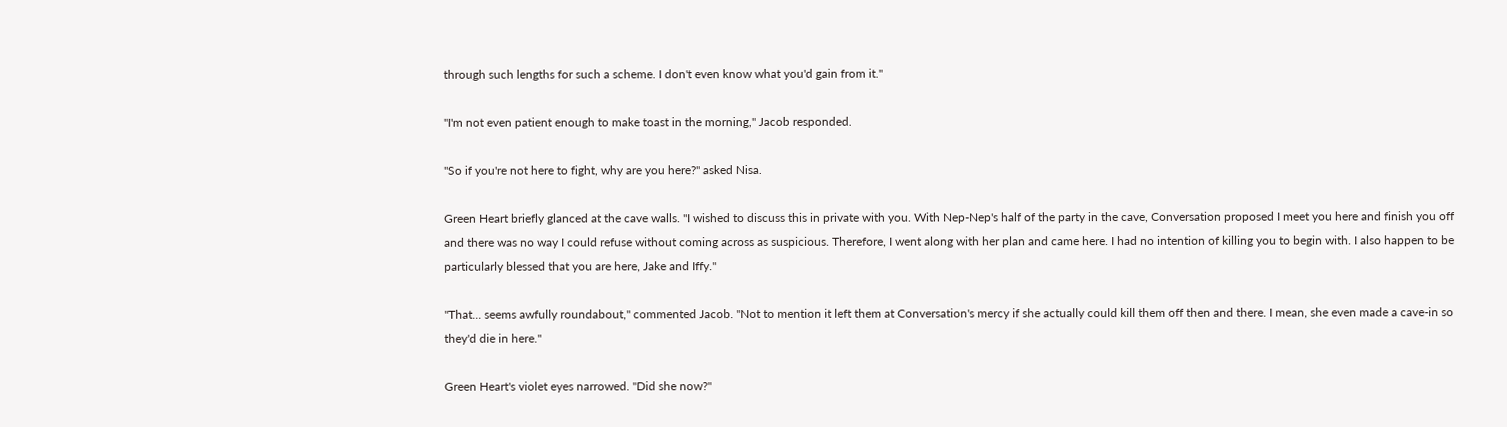through such lengths for such a scheme. I don't even know what you'd gain from it."

"I'm not even patient enough to make toast in the morning," Jacob responded.

"So if you're not here to fight, why are you here?" asked Nisa.

Green Heart briefly glanced at the cave walls. "I wished to discuss this in private with you. With Nep-Nep's half of the party in the cave, Conversation proposed I meet you here and finish you off and there was no way I could refuse without coming across as suspicious. Therefore, I went along with her plan and came here. I had no intention of killing you to begin with. I also happen to be particularly blessed that you are here, Jake and Iffy."

"That... seems awfully roundabout," commented Jacob. "Not to mention it left them at Conversation's mercy if she actually could kill them off then and there. I mean, she even made a cave-in so they'd die in here."

Green Heart's violet eyes narrowed. "Did she now?"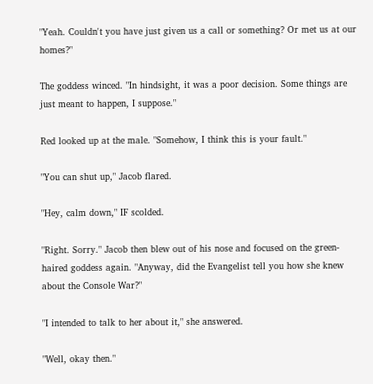"Yeah. Couldn't you have just given us a call or something? Or met us at our homes?"

The goddess winced. "In hindsight, it was a poor decision. Some things are just meant to happen, I suppose."

Red looked up at the male. "Somehow, I think this is your fault."

"You can shut up," Jacob flared.

"Hey, calm down," IF scolded.

"Right. Sorry." Jacob then blew out of his nose and focused on the green-haired goddess again. "Anyway, did the Evangelist tell you how she knew about the Console War?"

"I intended to talk to her about it," she answered.

"Well, okay then."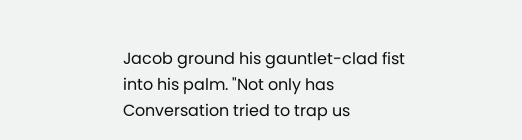Jacob ground his gauntlet-clad fist into his palm. "Not only has Conversation tried to trap us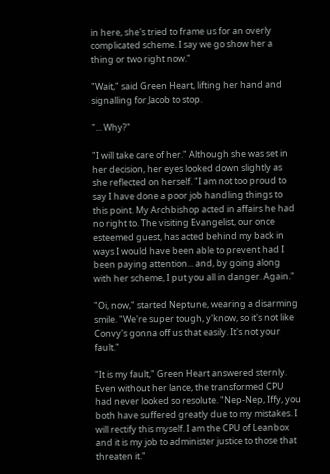in here, she's tried to frame us for an overly complicated scheme. I say we go show her a thing or two right now."

"Wait," said Green Heart, lifting her hand and signalling for Jacob to stop.

"... Why?"

"I will take care of her." Although she was set in her decision, her eyes looked down slightly as she reflected on herself. "I am not too proud to say I have done a poor job handling things to this point. My Archbishop acted in affairs he had no right to. The visiting Evangelist, our once esteemed guest, has acted behind my back in ways I would have been able to prevent had I been paying attention... and, by going along with her scheme, I put you all in danger. Again."

"Oi, now," started Neptune, wearing a disarming smile. "We're super tough, y'know, so it's not like Convy's gonna off us that easily. It's not your fault."

"It is my fault," Green Heart answered sternly. Even without her lance, the transformed CPU had never looked so resolute. "Nep-Nep, Iffy, you both have suffered greatly due to my mistakes. I will rectify this myself. I am the CPU of Leanbox and it is my job to administer justice to those that threaten it."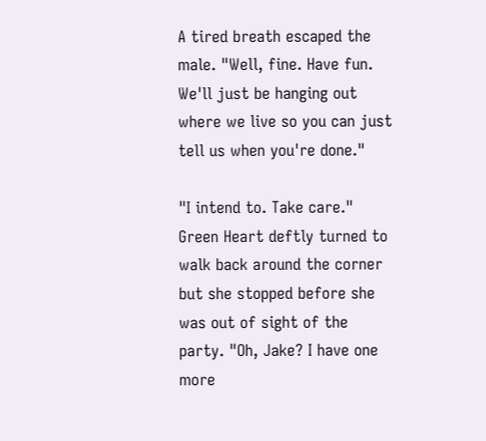A tired breath escaped the male. "Well, fine. Have fun. We'll just be hanging out where we live so you can just tell us when you're done."

"I intend to. Take care." Green Heart deftly turned to walk back around the corner but she stopped before she was out of sight of the party. "Oh, Jake? I have one more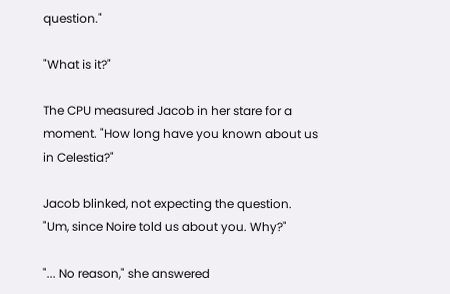question."

"What is it?"

The CPU measured Jacob in her stare for a moment. "How long have you known about us in Celestia?"

Jacob blinked, not expecting the question. "Um, since Noire told us about you. Why?"

"... No reason," she answered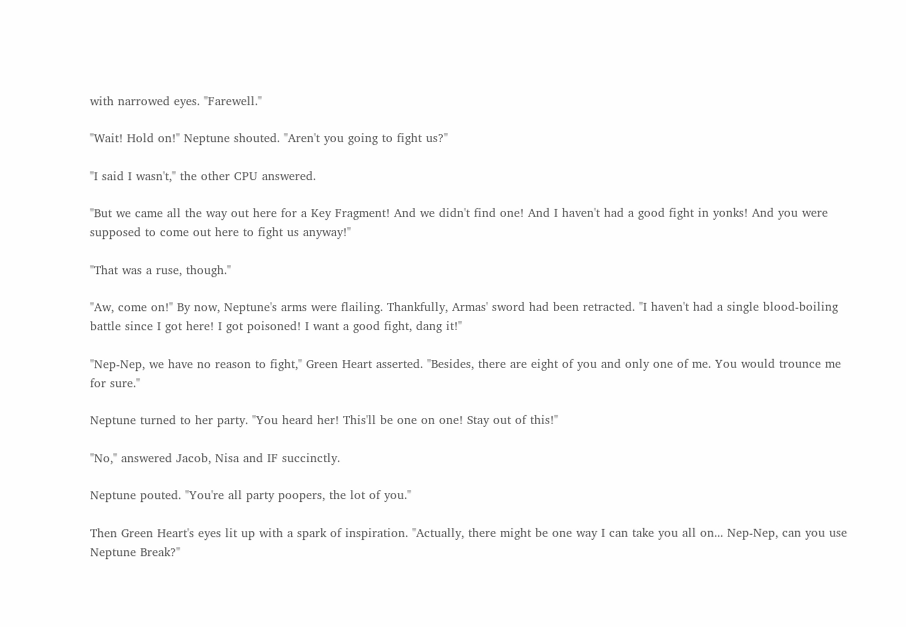with narrowed eyes. "Farewell."

"Wait! Hold on!" Neptune shouted. "Aren't you going to fight us?"

"I said I wasn't," the other CPU answered.

"But we came all the way out here for a Key Fragment! And we didn't find one! And I haven't had a good fight in yonks! And you were supposed to come out here to fight us anyway!"

"That was a ruse, though."

"Aw, come on!" By now, Neptune's arms were flailing. Thankfully, Armas' sword had been retracted. "I haven't had a single blood-boiling battle since I got here! I got poisoned! I want a good fight, dang it!"

"Nep-Nep, we have no reason to fight," Green Heart asserted. "Besides, there are eight of you and only one of me. You would trounce me for sure."

Neptune turned to her party. "You heard her! This'll be one on one! Stay out of this!"

"No," answered Jacob, Nisa and IF succinctly.

Neptune pouted. "You're all party poopers, the lot of you."

Then Green Heart's eyes lit up with a spark of inspiration. "Actually, there might be one way I can take you all on... Nep-Nep, can you use Neptune Break?"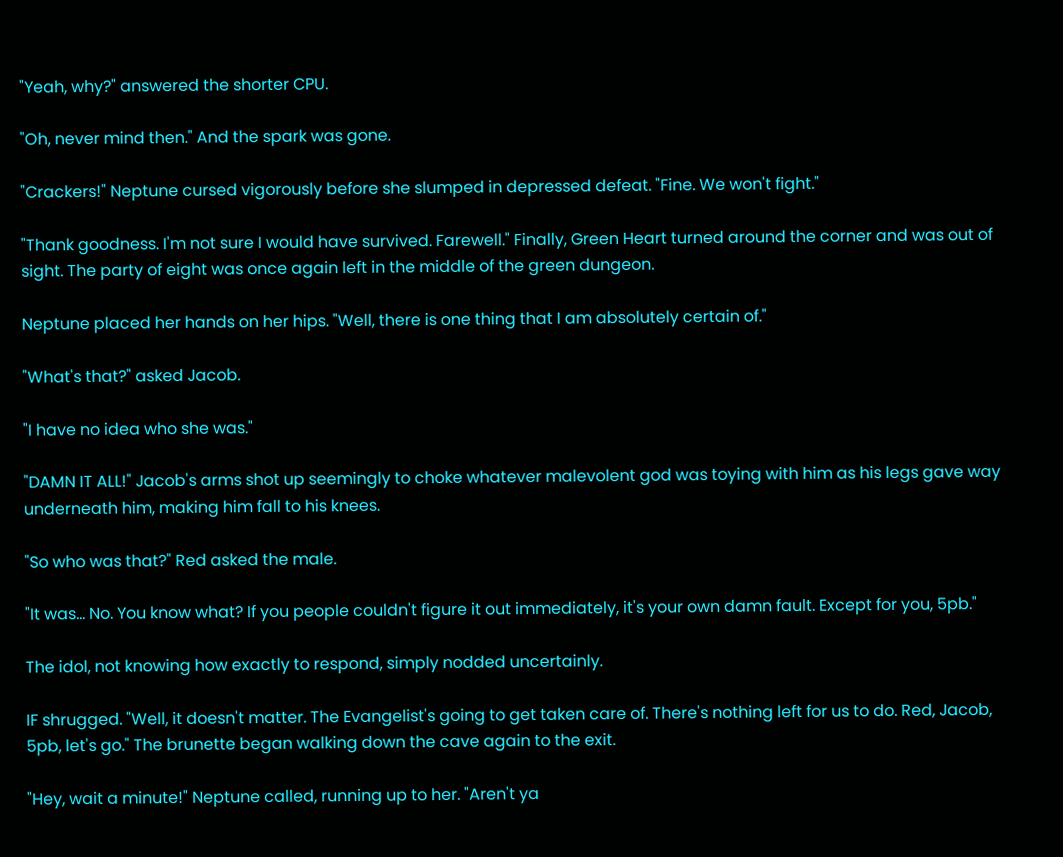"Yeah, why?" answered the shorter CPU.

"Oh, never mind then." And the spark was gone.

"Crackers!" Neptune cursed vigorously before she slumped in depressed defeat. "Fine. We won't fight."

"Thank goodness. I'm not sure I would have survived. Farewell." Finally, Green Heart turned around the corner and was out of sight. The party of eight was once again left in the middle of the green dungeon.

Neptune placed her hands on her hips. "Well, there is one thing that I am absolutely certain of."

"What's that?" asked Jacob.

"I have no idea who she was."

"DAMN IT ALL!" Jacob's arms shot up seemingly to choke whatever malevolent god was toying with him as his legs gave way underneath him, making him fall to his knees.

"So who was that?" Red asked the male.

"It was... No. You know what? If you people couldn't figure it out immediately, it's your own damn fault. Except for you, 5pb."

The idol, not knowing how exactly to respond, simply nodded uncertainly.

IF shrugged. "Well, it doesn't matter. The Evangelist's going to get taken care of. There's nothing left for us to do. Red, Jacob, 5pb, let's go." The brunette began walking down the cave again to the exit.

"Hey, wait a minute!" Neptune called, running up to her. "Aren't ya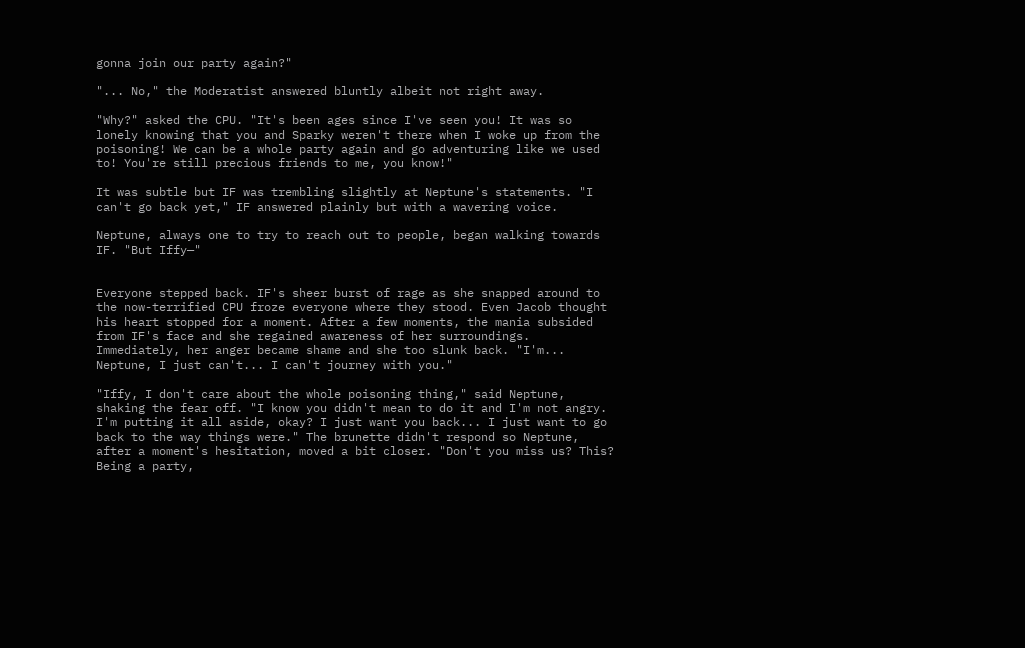gonna join our party again?"

"... No," the Moderatist answered bluntly albeit not right away.

"Why?" asked the CPU. "It's been ages since I've seen you! It was so lonely knowing that you and Sparky weren't there when I woke up from the poisoning! We can be a whole party again and go adventuring like we used to! You're still precious friends to me, you know!"

It was subtle but IF was trembling slightly at Neptune's statements. "I can't go back yet," IF answered plainly but with a wavering voice.

Neptune, always one to try to reach out to people, began walking towards IF. "But Iffy—"


Everyone stepped back. IF's sheer burst of rage as she snapped around to the now-terrified CPU froze everyone where they stood. Even Jacob thought his heart stopped for a moment. After a few moments, the mania subsided from IF's face and she regained awareness of her surroundings. Immediately, her anger became shame and she too slunk back. "I'm... Neptune, I just can't... I can't journey with you."

"Iffy, I don't care about the whole poisoning thing," said Neptune, shaking the fear off. "I know you didn't mean to do it and I'm not angry. I'm putting it all aside, okay? I just want you back... I just want to go back to the way things were." The brunette didn't respond so Neptune, after a moment's hesitation, moved a bit closer. "Don't you miss us? This? Being a party,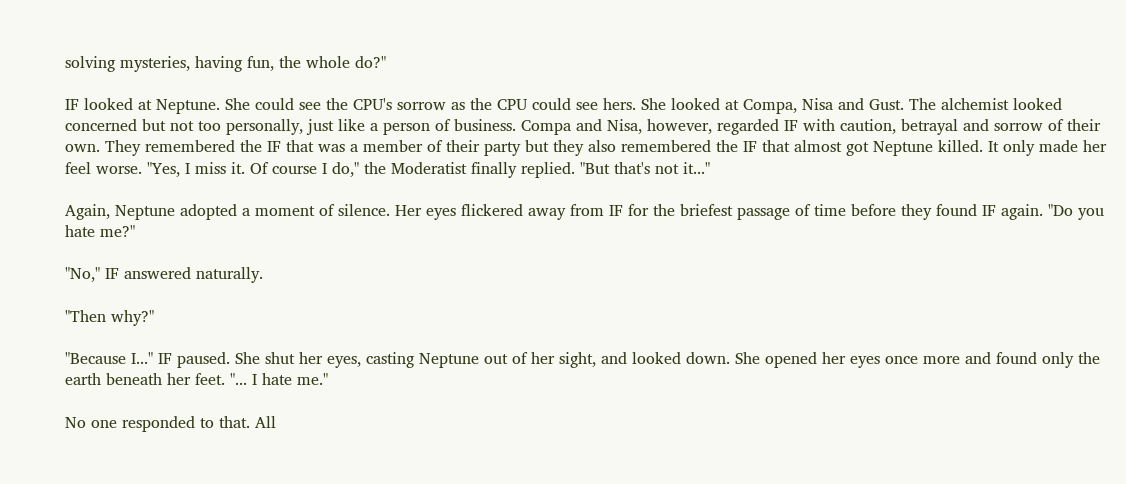solving mysteries, having fun, the whole do?"

IF looked at Neptune. She could see the CPU's sorrow as the CPU could see hers. She looked at Compa, Nisa and Gust. The alchemist looked concerned but not too personally, just like a person of business. Compa and Nisa, however, regarded IF with caution, betrayal and sorrow of their own. They remembered the IF that was a member of their party but they also remembered the IF that almost got Neptune killed. It only made her feel worse. "Yes, I miss it. Of course I do," the Moderatist finally replied. "But that's not it..."

Again, Neptune adopted a moment of silence. Her eyes flickered away from IF for the briefest passage of time before they found IF again. "Do you hate me?"

"No," IF answered naturally.

"Then why?"

"Because I..." IF paused. She shut her eyes, casting Neptune out of her sight, and looked down. She opened her eyes once more and found only the earth beneath her feet. "... I hate me."

No one responded to that. All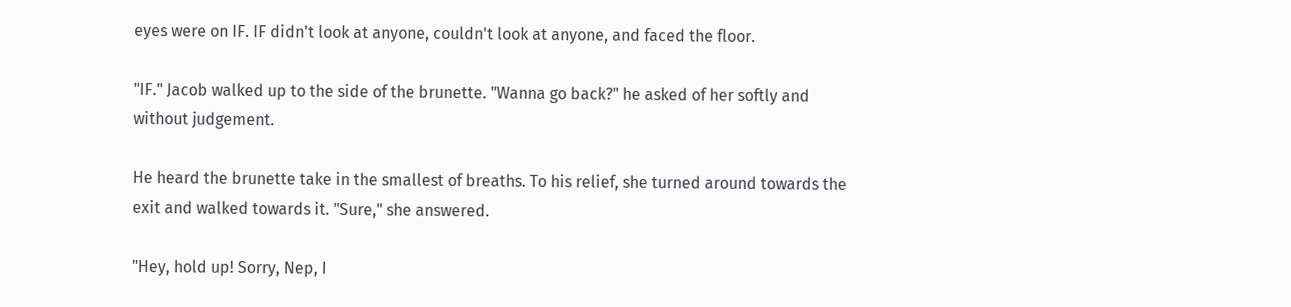eyes were on IF. IF didn't look at anyone, couldn't look at anyone, and faced the floor.

"IF." Jacob walked up to the side of the brunette. "Wanna go back?" he asked of her softly and without judgement.

He heard the brunette take in the smallest of breaths. To his relief, she turned around towards the exit and walked towards it. "Sure," she answered.

"Hey, hold up! Sorry, Nep, I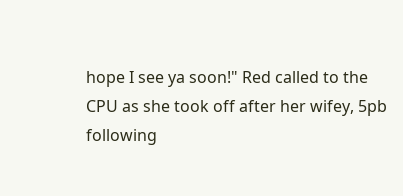hope I see ya soon!" Red called to the CPU as she took off after her wifey, 5pb following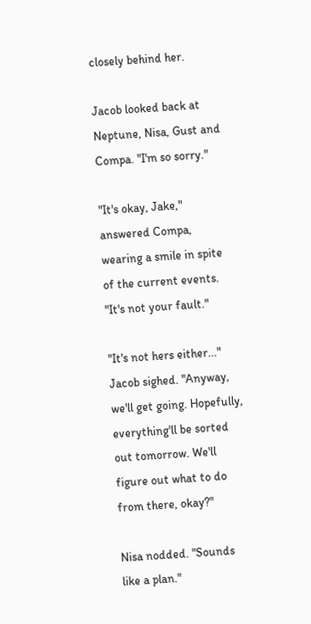closely behind her.

Jacob looked back at Neptune, Nisa, Gust and Compa. "I'm so sorry."

"It's okay, Jake," answered Compa, wearing a smile in spite of the current events. "It's not your fault."

"It's not hers either..." Jacob sighed. "Anyway, we'll get going. Hopefully, everything'll be sorted out tomorrow. We'll figure out what to do from there, okay?"

Nisa nodded. "Sounds like a plan."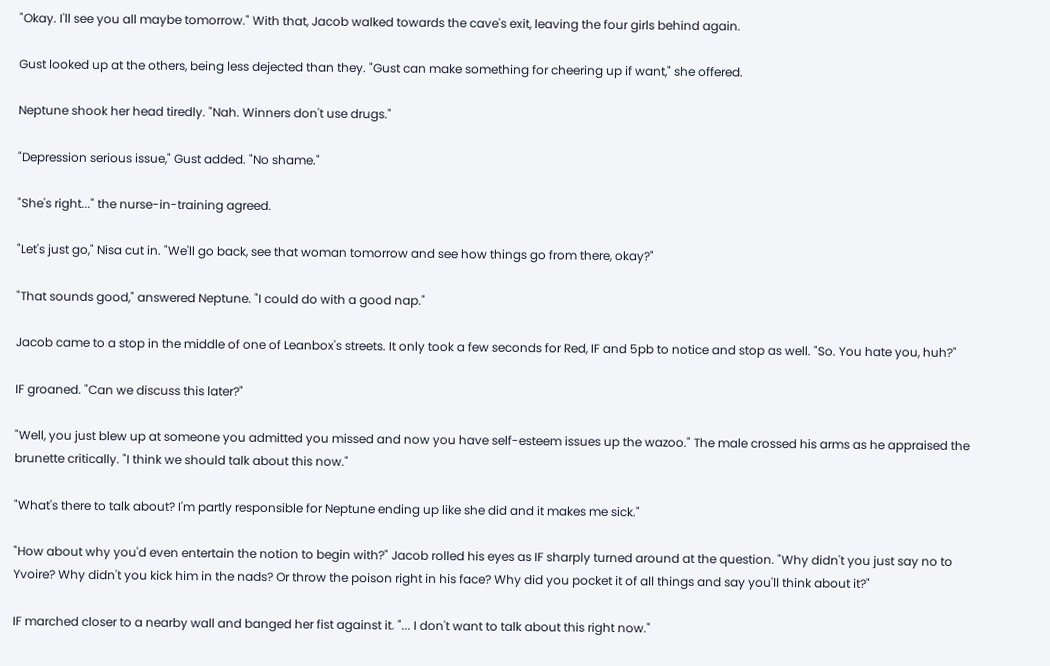"Okay. I'll see you all maybe tomorrow." With that, Jacob walked towards the cave's exit, leaving the four girls behind again.

Gust looked up at the others, being less dejected than they. "Gust can make something for cheering up if want," she offered.

Neptune shook her head tiredly. "Nah. Winners don't use drugs."

"Depression serious issue," Gust added. "No shame."

"She's right..." the nurse-in-training agreed.

"Let's just go," Nisa cut in. "We'll go back, see that woman tomorrow and see how things go from there, okay?"

"That sounds good," answered Neptune. "I could do with a good nap."

Jacob came to a stop in the middle of one of Leanbox's streets. It only took a few seconds for Red, IF and 5pb to notice and stop as well. "So. You hate you, huh?"

IF groaned. "Can we discuss this later?"

"Well, you just blew up at someone you admitted you missed and now you have self-esteem issues up the wazoo." The male crossed his arms as he appraised the brunette critically. "I think we should talk about this now."

"What's there to talk about? I'm partly responsible for Neptune ending up like she did and it makes me sick."

"How about why you'd even entertain the notion to begin with?" Jacob rolled his eyes as IF sharply turned around at the question. "Why didn't you just say no to Yvoire? Why didn't you kick him in the nads? Or throw the poison right in his face? Why did you pocket it of all things and say you'll think about it?"

IF marched closer to a nearby wall and banged her fist against it. "... I don't want to talk about this right now."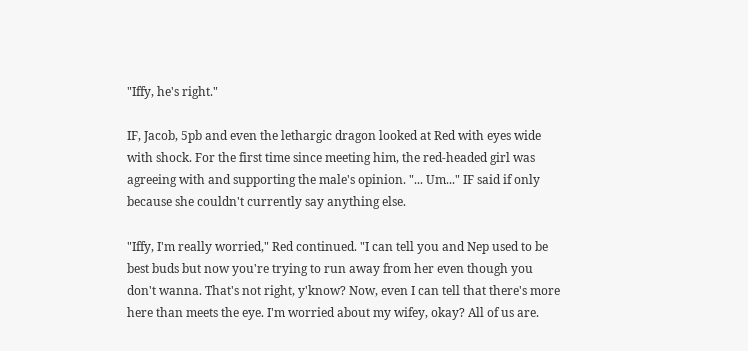"Iffy, he's right."

IF, Jacob, 5pb and even the lethargic dragon looked at Red with eyes wide with shock. For the first time since meeting him, the red-headed girl was agreeing with and supporting the male's opinion. "... Um..." IF said if only because she couldn't currently say anything else.

"Iffy, I'm really worried," Red continued. "I can tell you and Nep used to be best buds but now you're trying to run away from her even though you don't wanna. That's not right, y'know? Now, even I can tell that there's more here than meets the eye. I'm worried about my wifey, okay? All of us are.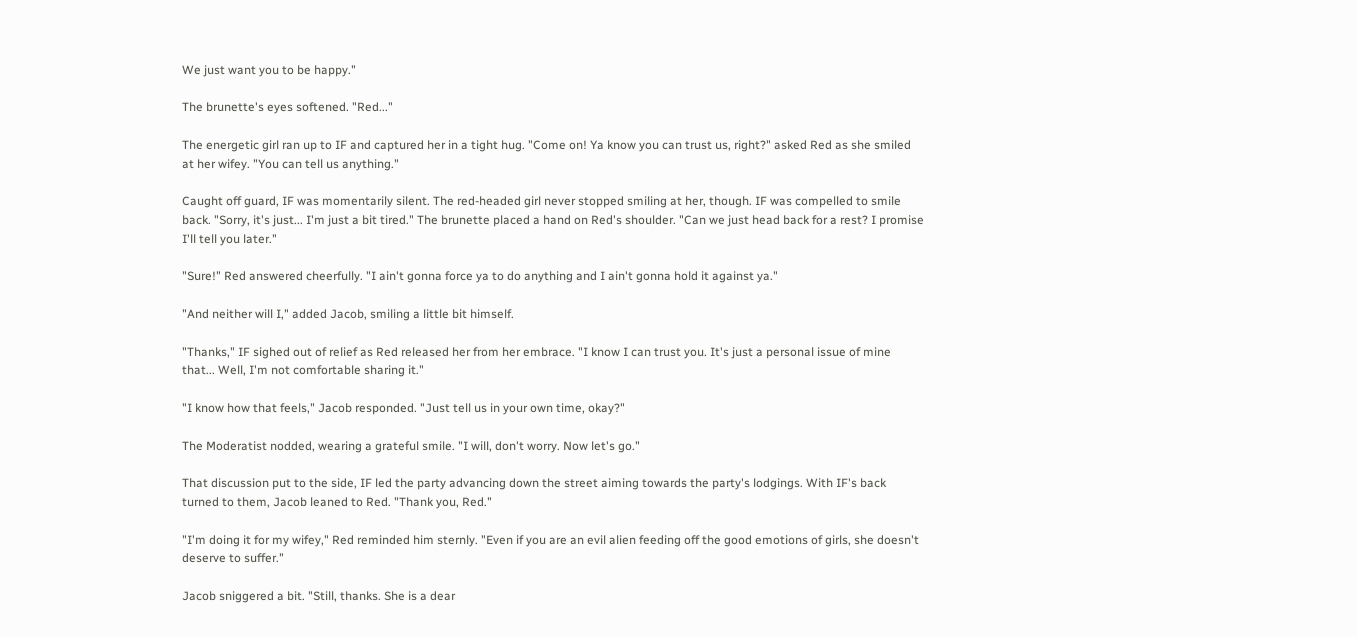We just want you to be happy."

The brunette's eyes softened. "Red..."

The energetic girl ran up to IF and captured her in a tight hug. "Come on! Ya know you can trust us, right?" asked Red as she smiled at her wifey. "You can tell us anything."

Caught off guard, IF was momentarily silent. The red-headed girl never stopped smiling at her, though. IF was compelled to smile back. "Sorry, it's just... I'm just a bit tired." The brunette placed a hand on Red's shoulder. "Can we just head back for a rest? I promise I'll tell you later."

"Sure!" Red answered cheerfully. "I ain't gonna force ya to do anything and I ain't gonna hold it against ya."

"And neither will I," added Jacob, smiling a little bit himself.

"Thanks," IF sighed out of relief as Red released her from her embrace. "I know I can trust you. It's just a personal issue of mine that... Well, I'm not comfortable sharing it."

"I know how that feels," Jacob responded. "Just tell us in your own time, okay?"

The Moderatist nodded, wearing a grateful smile. "I will, don't worry. Now let's go."

That discussion put to the side, IF led the party advancing down the street aiming towards the party's lodgings. With IF's back turned to them, Jacob leaned to Red. "Thank you, Red."

"I'm doing it for my wifey," Red reminded him sternly. "Even if you are an evil alien feeding off the good emotions of girls, she doesn't deserve to suffer."

Jacob sniggered a bit. "Still, thanks. She is a dear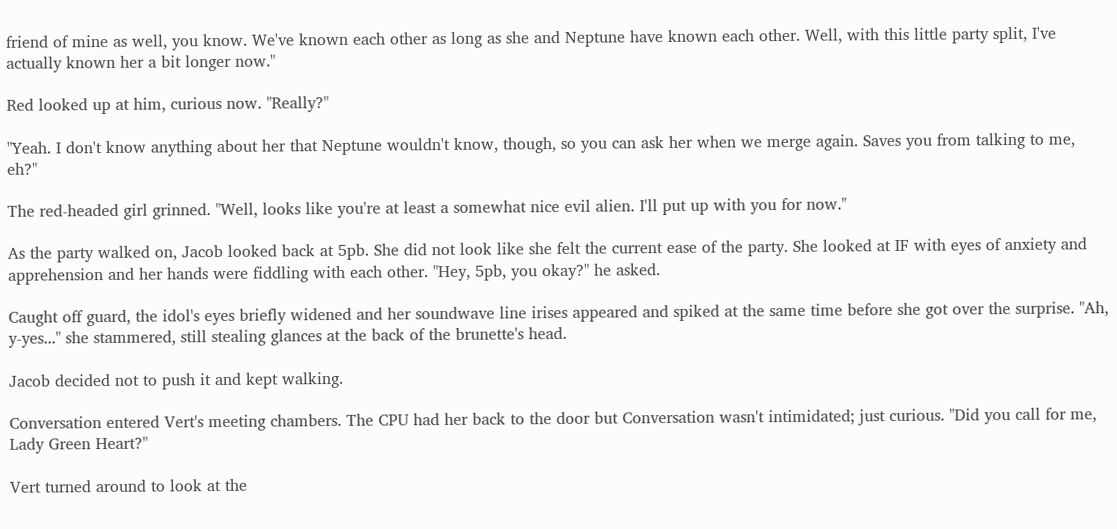friend of mine as well, you know. We've known each other as long as she and Neptune have known each other. Well, with this little party split, I've actually known her a bit longer now."

Red looked up at him, curious now. "Really?"

"Yeah. I don't know anything about her that Neptune wouldn't know, though, so you can ask her when we merge again. Saves you from talking to me, eh?"

The red-headed girl grinned. "Well, looks like you're at least a somewhat nice evil alien. I'll put up with you for now."

As the party walked on, Jacob looked back at 5pb. She did not look like she felt the current ease of the party. She looked at IF with eyes of anxiety and apprehension and her hands were fiddling with each other. "Hey, 5pb, you okay?" he asked.

Caught off guard, the idol's eyes briefly widened and her soundwave line irises appeared and spiked at the same time before she got over the surprise. "Ah, y-yes..." she stammered, still stealing glances at the back of the brunette's head.

Jacob decided not to push it and kept walking.

Conversation entered Vert's meeting chambers. The CPU had her back to the door but Conversation wasn't intimidated; just curious. "Did you call for me, Lady Green Heart?"

Vert turned around to look at the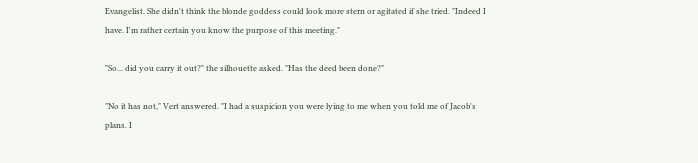Evangelist. She didn't think the blonde goddess could look more stern or agitated if she tried. "Indeed I have. I'm rather certain you know the purpose of this meeting."

"So... did you carry it out?" the silhouette asked. "Has the deed been done?"

"No it has not," Vert answered. "I had a suspicion you were lying to me when you told me of Jacob's plans. I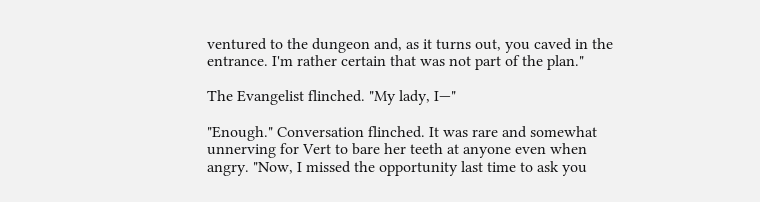ventured to the dungeon and, as it turns out, you caved in the entrance. I'm rather certain that was not part of the plan."

The Evangelist flinched. "My lady, I—"

"Enough." Conversation flinched. It was rare and somewhat unnerving for Vert to bare her teeth at anyone even when angry. "Now, I missed the opportunity last time to ask you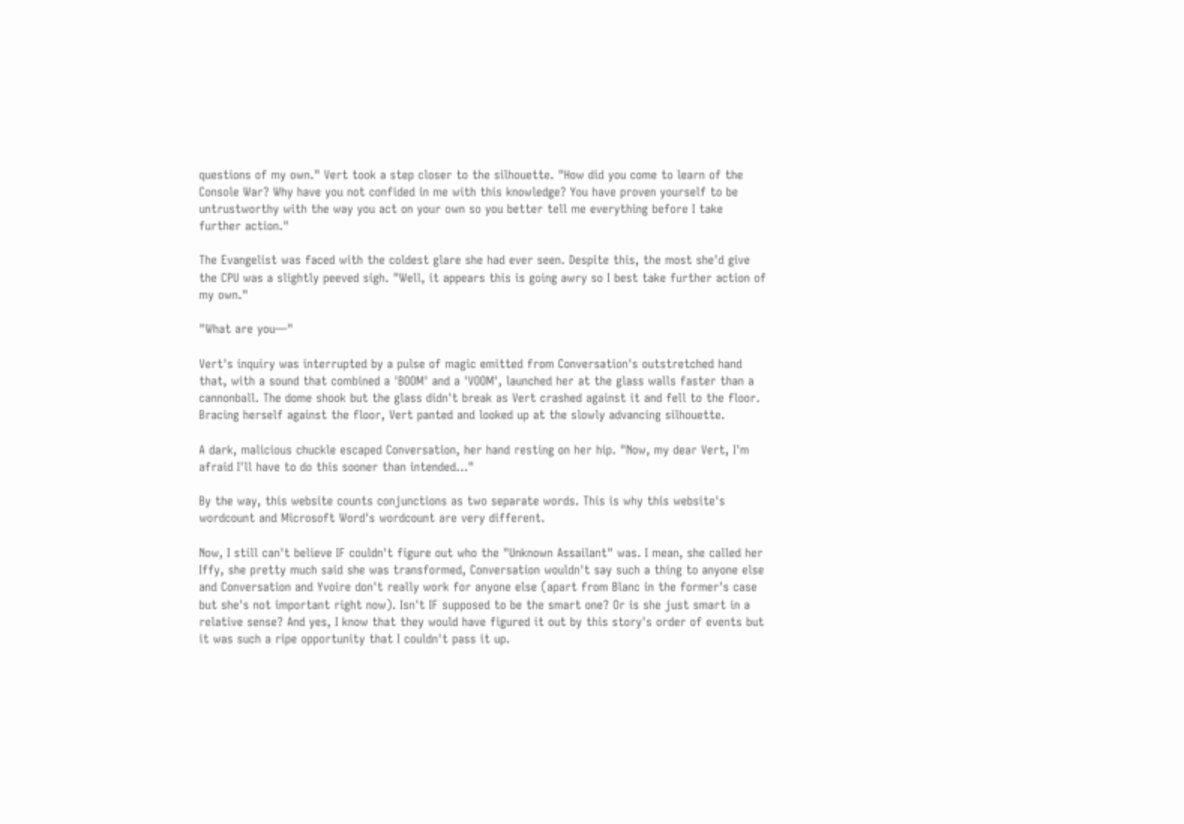questions of my own." Vert took a step closer to the silhouette. "How did you come to learn of the Console War? Why have you not confided in me with this knowledge? You have proven yourself to be untrustworthy with the way you act on your own so you better tell me everything before I take further action."

The Evangelist was faced with the coldest glare she had ever seen. Despite this, the most she'd give the CPU was a slightly peeved sigh. "Well, it appears this is going awry so I best take further action of my own."

"What are you—"

Vert's inquiry was interrupted by a pulse of magic emitted from Conversation's outstretched hand that, with a sound that combined a 'BOOM' and a 'VOOM', launched her at the glass walls faster than a cannonball. The dome shook but the glass didn't break as Vert crashed against it and fell to the floor. Bracing herself against the floor, Vert panted and looked up at the slowly advancing silhouette.

A dark, malicious chuckle escaped Conversation, her hand resting on her hip. "Now, my dear Vert, I'm afraid I'll have to do this sooner than intended..."

By the way, this website counts conjunctions as two separate words. This is why this website's wordcount and Microsoft Word's wordcount are very different.

Now, I still can't believe IF couldn't figure out who the "Unknown Assailant" was. I mean, she called her Iffy, she pretty much said she was transformed, Conversation wouldn't say such a thing to anyone else and Conversation and Yvoire don't really work for anyone else (apart from Blanc in the former's case but she's not important right now). Isn't IF supposed to be the smart one? Or is she just smart in a relative sense? And yes, I know that they would have figured it out by this story's order of events but it was such a ripe opportunity that I couldn't pass it up.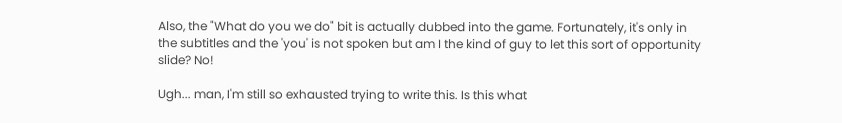Also, the "What do you we do" bit is actually dubbed into the game. Fortunately, it's only in the subtitles and the 'you' is not spoken but am I the kind of guy to let this sort of opportunity slide? No!

Ugh... man, I'm still so exhausted trying to write this. Is this what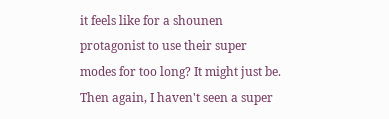it feels like for a shounen protagonist to use their super modes for too long? It might just be. Then again, I haven't seen a super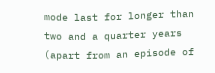mode last for longer than two and a quarter years (apart from an episode of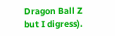Dragon Ball Z but I digress).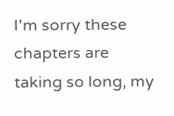I'm sorry these chapters are taking so long, my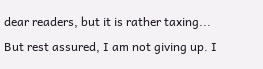dear readers, but it is rather taxing... But rest assured, I am not giving up. I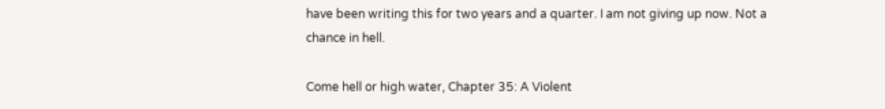have been writing this for two years and a quarter. I am not giving up now. Not a chance in hell.

Come hell or high water, Chapter 35: A Violent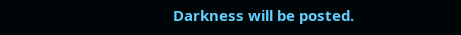Darkness will be posted.